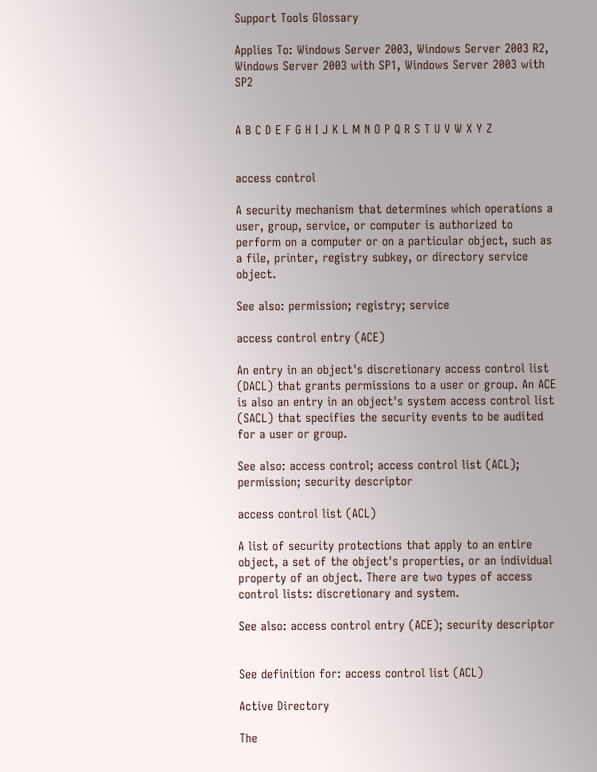Support Tools Glossary

Applies To: Windows Server 2003, Windows Server 2003 R2, Windows Server 2003 with SP1, Windows Server 2003 with SP2


A B C D E F G H I J K L M N O P Q R S T U V W X Y Z


access control

A security mechanism that determines which operations a user, group, service, or computer is authorized to perform on a computer or on a particular object, such as a file, printer, registry subkey, or directory service object.

See also: permission; registry; service

access control entry (ACE)

An entry in an object's discretionary access control list (DACL) that grants permissions to a user or group. An ACE is also an entry in an object's system access control list (SACL) that specifies the security events to be audited for a user or group.

See also: access control; access control list (ACL); permission; security descriptor

access control list (ACL)

A list of security protections that apply to an entire object, a set of the object's properties, or an individual property of an object. There are two types of access control lists: discretionary and system.

See also: access control entry (ACE); security descriptor


See definition for: access control list (ACL)

Active Directory

The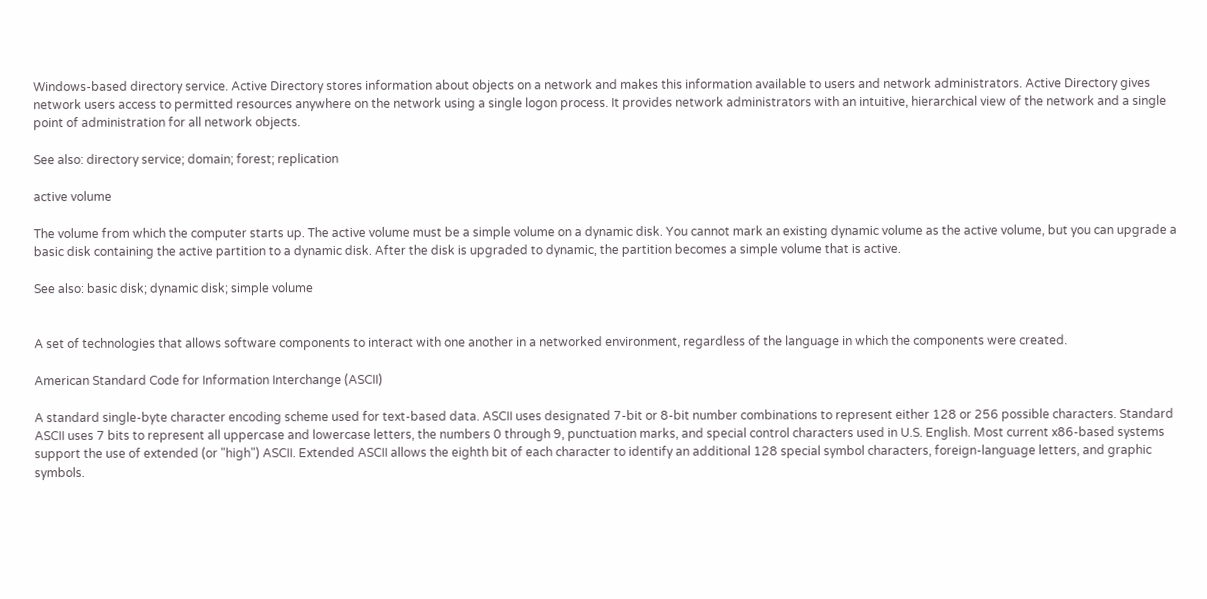Windows-based directory service. Active Directory stores information about objects on a network and makes this information available to users and network administrators. Active Directory gives network users access to permitted resources anywhere on the network using a single logon process. It provides network administrators with an intuitive, hierarchical view of the network and a single point of administration for all network objects.

See also: directory service; domain; forest; replication

active volume

The volume from which the computer starts up. The active volume must be a simple volume on a dynamic disk. You cannot mark an existing dynamic volume as the active volume, but you can upgrade a basic disk containing the active partition to a dynamic disk. After the disk is upgraded to dynamic, the partition becomes a simple volume that is active.

See also: basic disk; dynamic disk; simple volume


A set of technologies that allows software components to interact with one another in a networked environment, regardless of the language in which the components were created.

American Standard Code for Information Interchange (ASCII)

A standard single-byte character encoding scheme used for text-based data. ASCII uses designated 7-bit or 8-bit number combinations to represent either 128 or 256 possible characters. Standard ASCII uses 7 bits to represent all uppercase and lowercase letters, the numbers 0 through 9, punctuation marks, and special control characters used in U.S. English. Most current x86-based systems support the use of extended (or "high") ASCII. Extended ASCII allows the eighth bit of each character to identify an additional 128 special symbol characters, foreign-language letters, and graphic symbols.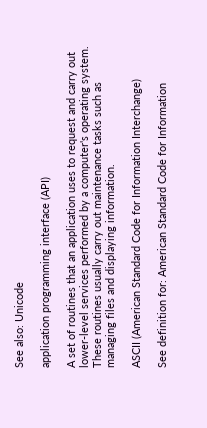See also: Unicode

application programming interface (API)

A set of routines that an application uses to request and carry out lower-level services performed by a computer's operating system. These routines usually carry out maintenance tasks such as managing files and displaying information.

ASCII (American Standard Code for Information Interchange)

See definition for: American Standard Code for Information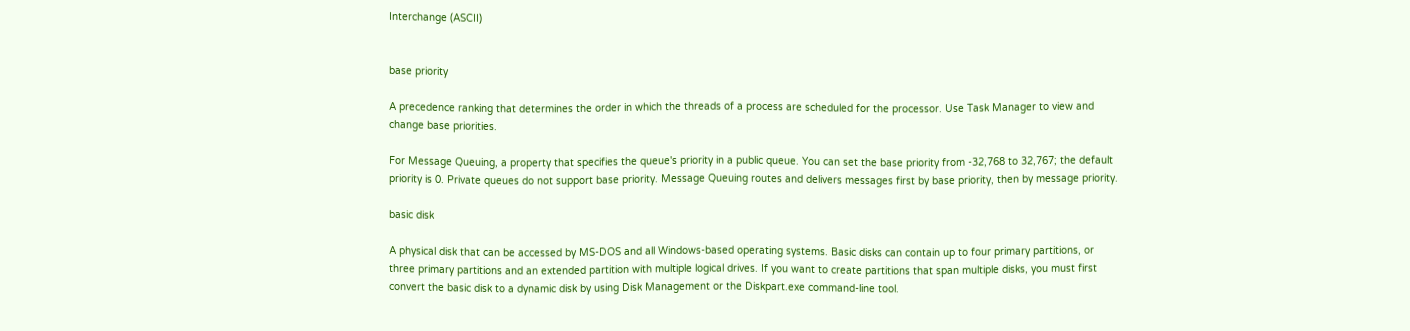Interchange (ASCII)


base priority

A precedence ranking that determines the order in which the threads of a process are scheduled for the processor. Use Task Manager to view and change base priorities.

For Message Queuing, a property that specifies the queue's priority in a public queue. You can set the base priority from -32,768 to 32,767; the default priority is 0. Private queues do not support base priority. Message Queuing routes and delivers messages first by base priority, then by message priority.

basic disk

A physical disk that can be accessed by MS-DOS and all Windows-based operating systems. Basic disks can contain up to four primary partitions, or three primary partitions and an extended partition with multiple logical drives. If you want to create partitions that span multiple disks, you must first convert the basic disk to a dynamic disk by using Disk Management or the Diskpart.exe command-line tool.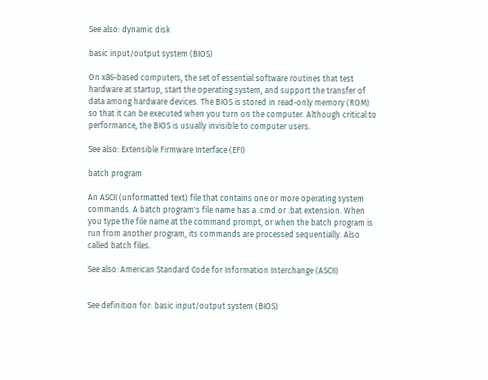See also: dynamic disk

basic input/output system (BIOS)

On x86-based computers, the set of essential software routines that test hardware at startup, start the operating system, and support the transfer of data among hardware devices. The BIOS is stored in read-only memory (ROM) so that it can be executed when you turn on the computer. Although critical to performance, the BIOS is usually invisible to computer users.

See also: Extensible Firmware Interface (EFI)

batch program

An ASCII (unformatted text) file that contains one or more operating system commands. A batch program's file name has a .cmd or .bat extension. When you type the file name at the command prompt, or when the batch program is run from another program, its commands are processed sequentially. Also called batch files.

See also: American Standard Code for Information Interchange (ASCII)


See definition for: basic input/output system (BIOS)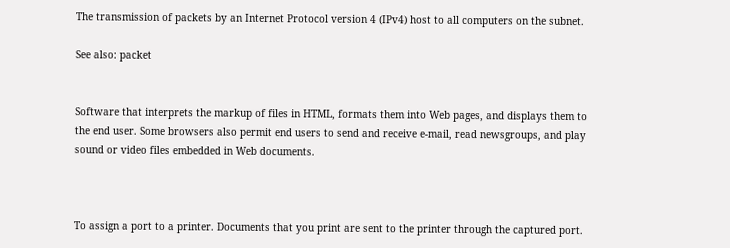The transmission of packets by an Internet Protocol version 4 (IPv4) host to all computers on the subnet.

See also: packet


Software that interprets the markup of files in HTML, formats them into Web pages, and displays them to the end user. Some browsers also permit end users to send and receive e-mail, read newsgroups, and play sound or video files embedded in Web documents.



To assign a port to a printer. Documents that you print are sent to the printer through the captured port.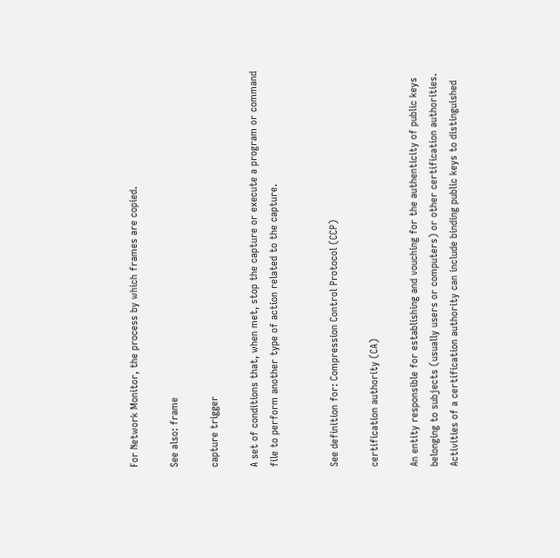For Network Monitor, the process by which frames are copied.

See also: frame

capture trigger

A set of conditions that, when met, stop the capture or execute a program or command file to perform another type of action related to the capture.


See definition for: Compression Control Protocol (CCP)

certification authority (CA)

An entity responsible for establishing and vouching for the authenticity of public keys belonging to subjects (usually users or computers) or other certification authorities. Activities of a certification authority can include binding public keys to distinguished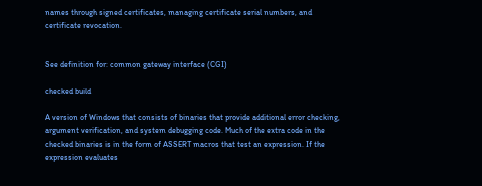names through signed certificates, managing certificate serial numbers, and certificate revocation.


See definition for: common gateway interface (CGI)

checked build

A version of Windows that consists of binaries that provide additional error checking, argument verification, and system debugging code. Much of the extra code in the checked binaries is in the form of ASSERT macros that test an expression. If the expression evaluates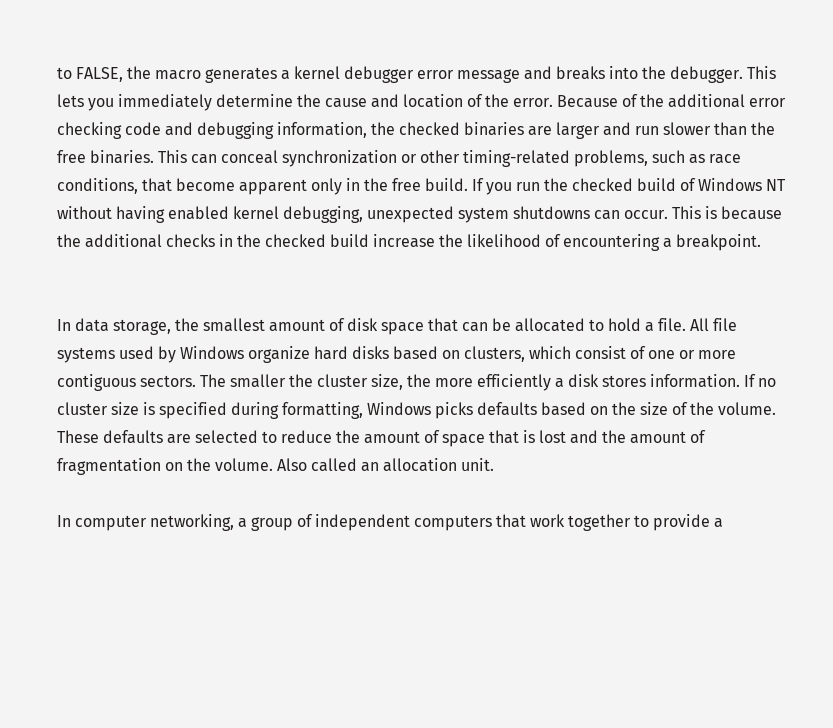to FALSE, the macro generates a kernel debugger error message and breaks into the debugger. This lets you immediately determine the cause and location of the error. Because of the additional error checking code and debugging information, the checked binaries are larger and run slower than the free binaries. This can conceal synchronization or other timing-related problems, such as race conditions, that become apparent only in the free build. If you run the checked build of Windows NT without having enabled kernel debugging, unexpected system shutdowns can occur. This is because the additional checks in the checked build increase the likelihood of encountering a breakpoint.


In data storage, the smallest amount of disk space that can be allocated to hold a file. All file systems used by Windows organize hard disks based on clusters, which consist of one or more contiguous sectors. The smaller the cluster size, the more efficiently a disk stores information. If no cluster size is specified during formatting, Windows picks defaults based on the size of the volume. These defaults are selected to reduce the amount of space that is lost and the amount of fragmentation on the volume. Also called an allocation unit.

In computer networking, a group of independent computers that work together to provide a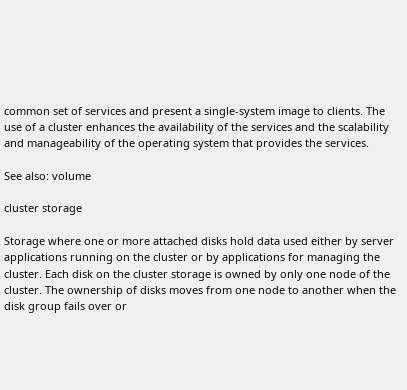common set of services and present a single-system image to clients. The use of a cluster enhances the availability of the services and the scalability and manageability of the operating system that provides the services.

See also: volume

cluster storage

Storage where one or more attached disks hold data used either by server applications running on the cluster or by applications for managing the cluster. Each disk on the cluster storage is owned by only one node of the cluster. The ownership of disks moves from one node to another when the disk group fails over or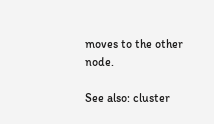moves to the other node.

See also: cluster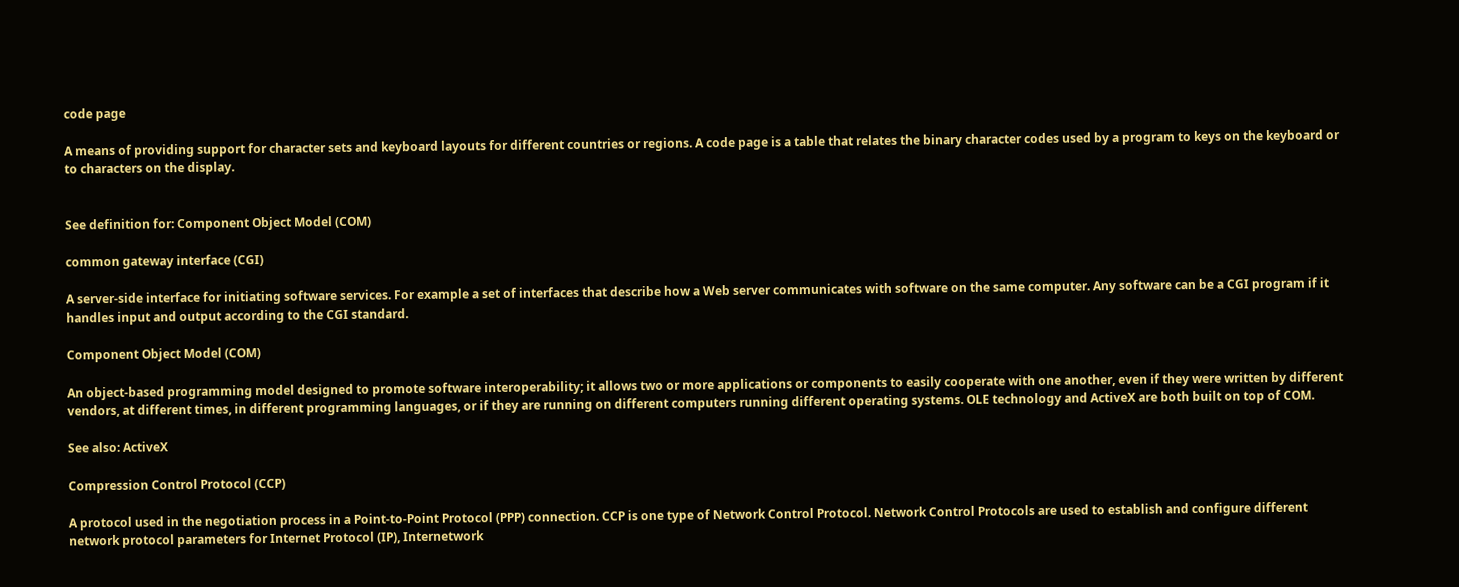code page

A means of providing support for character sets and keyboard layouts for different countries or regions. A code page is a table that relates the binary character codes used by a program to keys on the keyboard or to characters on the display.


See definition for: Component Object Model (COM)

common gateway interface (CGI)

A server-side interface for initiating software services. For example a set of interfaces that describe how a Web server communicates with software on the same computer. Any software can be a CGI program if it handles input and output according to the CGI standard.

Component Object Model (COM)

An object-based programming model designed to promote software interoperability; it allows two or more applications or components to easily cooperate with one another, even if they were written by different vendors, at different times, in different programming languages, or if they are running on different computers running different operating systems. OLE technology and ActiveX are both built on top of COM.

See also: ActiveX

Compression Control Protocol (CCP)

A protocol used in the negotiation process in a Point-to-Point Protocol (PPP) connection. CCP is one type of Network Control Protocol. Network Control Protocols are used to establish and configure different network protocol parameters for Internet Protocol (IP), Internetwork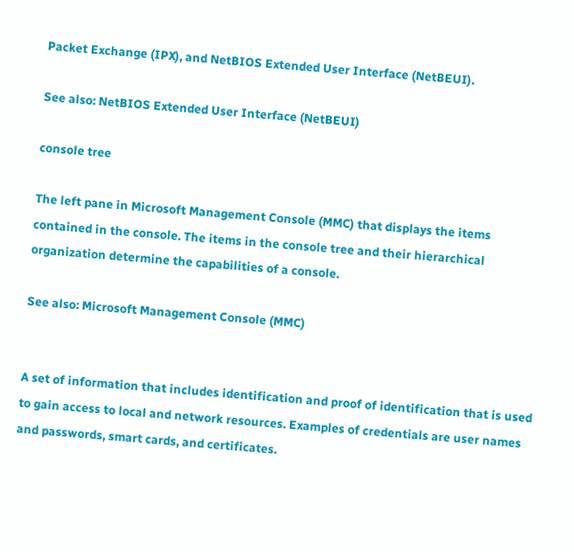Packet Exchange (IPX), and NetBIOS Extended User Interface (NetBEUI).

See also: NetBIOS Extended User Interface (NetBEUI)

console tree

The left pane in Microsoft Management Console (MMC) that displays the items contained in the console. The items in the console tree and their hierarchical organization determine the capabilities of a console.

See also: Microsoft Management Console (MMC)


A set of information that includes identification and proof of identification that is used to gain access to local and network resources. Examples of credentials are user names and passwords, smart cards, and certificates.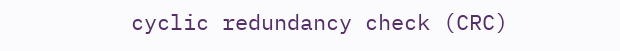cyclic redundancy check (CRC)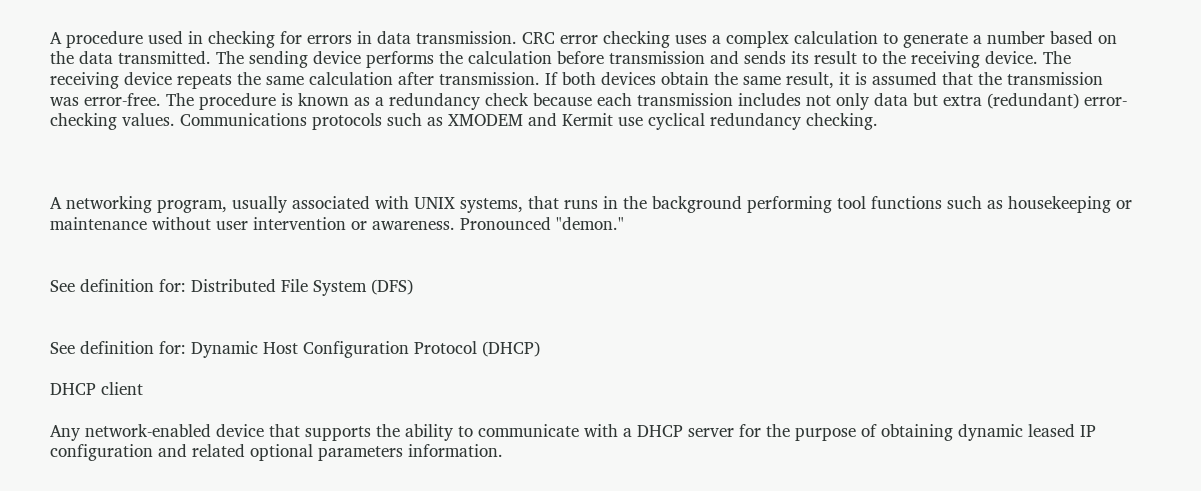A procedure used in checking for errors in data transmission. CRC error checking uses a complex calculation to generate a number based on the data transmitted. The sending device performs the calculation before transmission and sends its result to the receiving device. The receiving device repeats the same calculation after transmission. If both devices obtain the same result, it is assumed that the transmission was error-free. The procedure is known as a redundancy check because each transmission includes not only data but extra (redundant) error-checking values. Communications protocols such as XMODEM and Kermit use cyclical redundancy checking.



A networking program, usually associated with UNIX systems, that runs in the background performing tool functions such as housekeeping or maintenance without user intervention or awareness. Pronounced "demon."


See definition for: Distributed File System (DFS)


See definition for: Dynamic Host Configuration Protocol (DHCP)

DHCP client

Any network-enabled device that supports the ability to communicate with a DHCP server for the purpose of obtaining dynamic leased IP configuration and related optional parameters information.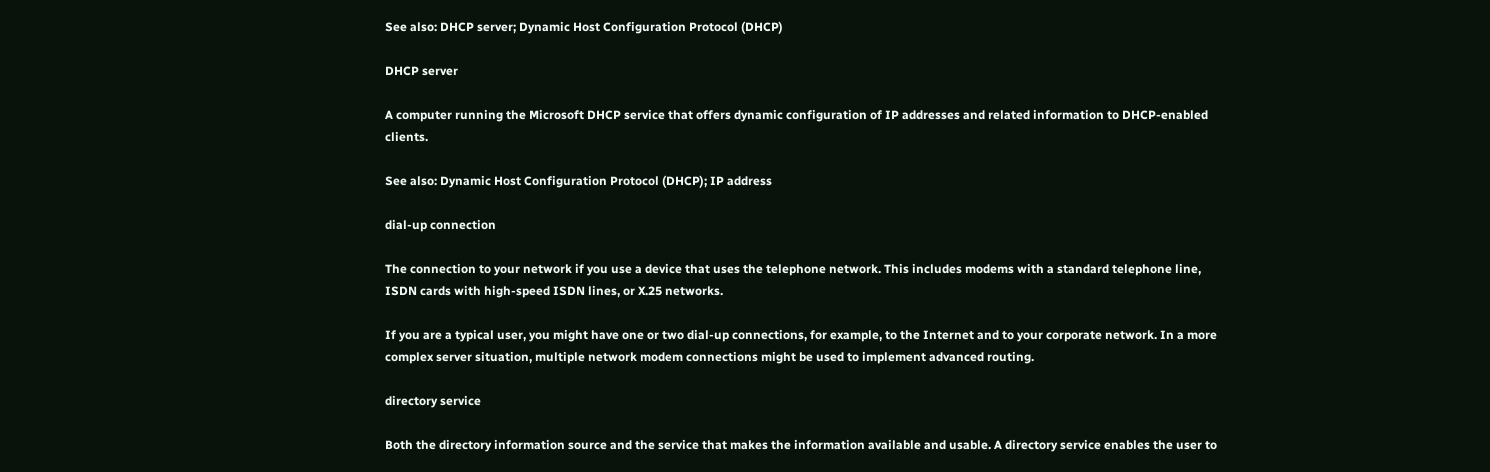See also: DHCP server; Dynamic Host Configuration Protocol (DHCP)

DHCP server

A computer running the Microsoft DHCP service that offers dynamic configuration of IP addresses and related information to DHCP-enabled clients.

See also: Dynamic Host Configuration Protocol (DHCP); IP address

dial-up connection

The connection to your network if you use a device that uses the telephone network. This includes modems with a standard telephone line, ISDN cards with high-speed ISDN lines, or X.25 networks.

If you are a typical user, you might have one or two dial-up connections, for example, to the Internet and to your corporate network. In a more complex server situation, multiple network modem connections might be used to implement advanced routing.

directory service

Both the directory information source and the service that makes the information available and usable. A directory service enables the user to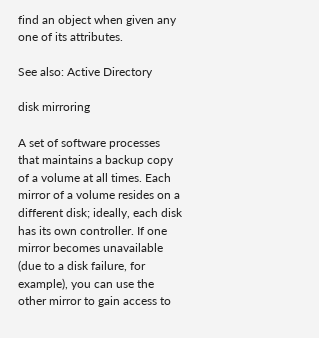find an object when given any one of its attributes.

See also: Active Directory

disk mirroring

A set of software processes that maintains a backup copy of a volume at all times. Each mirror of a volume resides on a different disk; ideally, each disk has its own controller. If one mirror becomes unavailable (due to a disk failure, for example), you can use the other mirror to gain access to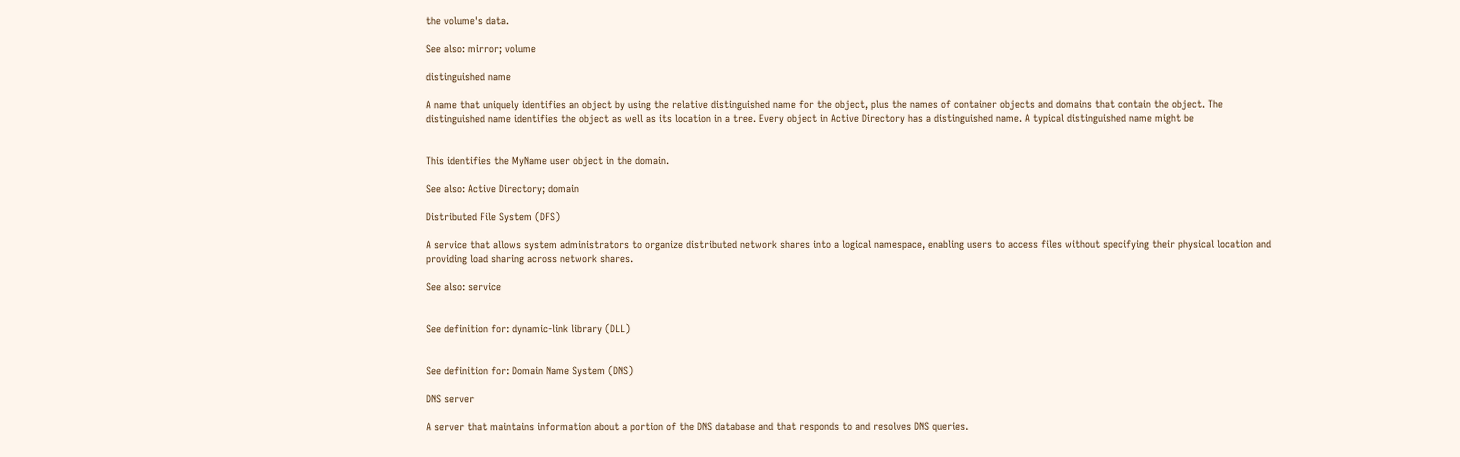the volume's data.

See also: mirror; volume

distinguished name

A name that uniquely identifies an object by using the relative distinguished name for the object, plus the names of container objects and domains that contain the object. The distinguished name identifies the object as well as its location in a tree. Every object in Active Directory has a distinguished name. A typical distinguished name might be


This identifies the MyName user object in the domain.

See also: Active Directory; domain

Distributed File System (DFS)

A service that allows system administrators to organize distributed network shares into a logical namespace, enabling users to access files without specifying their physical location and providing load sharing across network shares.

See also: service


See definition for: dynamic-link library (DLL)


See definition for: Domain Name System (DNS)

DNS server

A server that maintains information about a portion of the DNS database and that responds to and resolves DNS queries.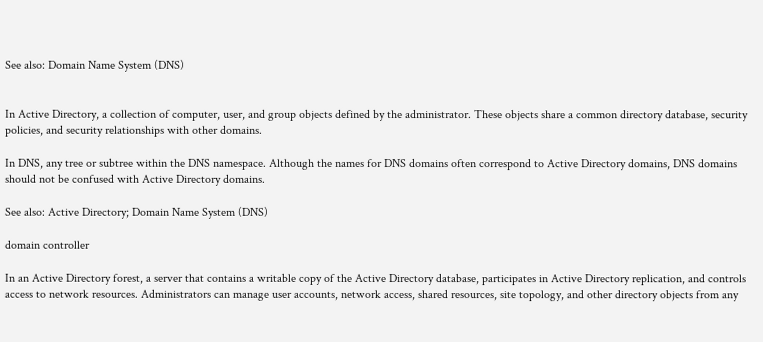See also: Domain Name System (DNS)


In Active Directory, a collection of computer, user, and group objects defined by the administrator. These objects share a common directory database, security policies, and security relationships with other domains.

In DNS, any tree or subtree within the DNS namespace. Although the names for DNS domains often correspond to Active Directory domains, DNS domains should not be confused with Active Directory domains.

See also: Active Directory; Domain Name System (DNS)

domain controller

In an Active Directory forest, a server that contains a writable copy of the Active Directory database, participates in Active Directory replication, and controls access to network resources. Administrators can manage user accounts, network access, shared resources, site topology, and other directory objects from any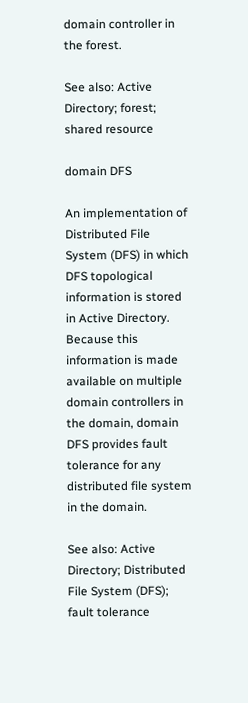domain controller in the forest.

See also: Active Directory; forest; shared resource

domain DFS

An implementation of Distributed File System (DFS) in which DFS topological information is stored in Active Directory. Because this information is made available on multiple domain controllers in the domain, domain DFS provides fault tolerance for any distributed file system in the domain.

See also: Active Directory; Distributed File System (DFS); fault tolerance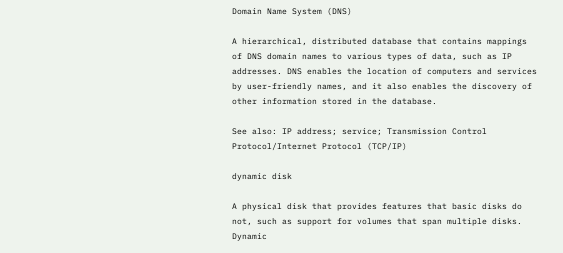Domain Name System (DNS)

A hierarchical, distributed database that contains mappings of DNS domain names to various types of data, such as IP addresses. DNS enables the location of computers and services by user-friendly names, and it also enables the discovery of other information stored in the database.

See also: IP address; service; Transmission Control Protocol/Internet Protocol (TCP/IP)

dynamic disk

A physical disk that provides features that basic disks do not, such as support for volumes that span multiple disks. Dynamic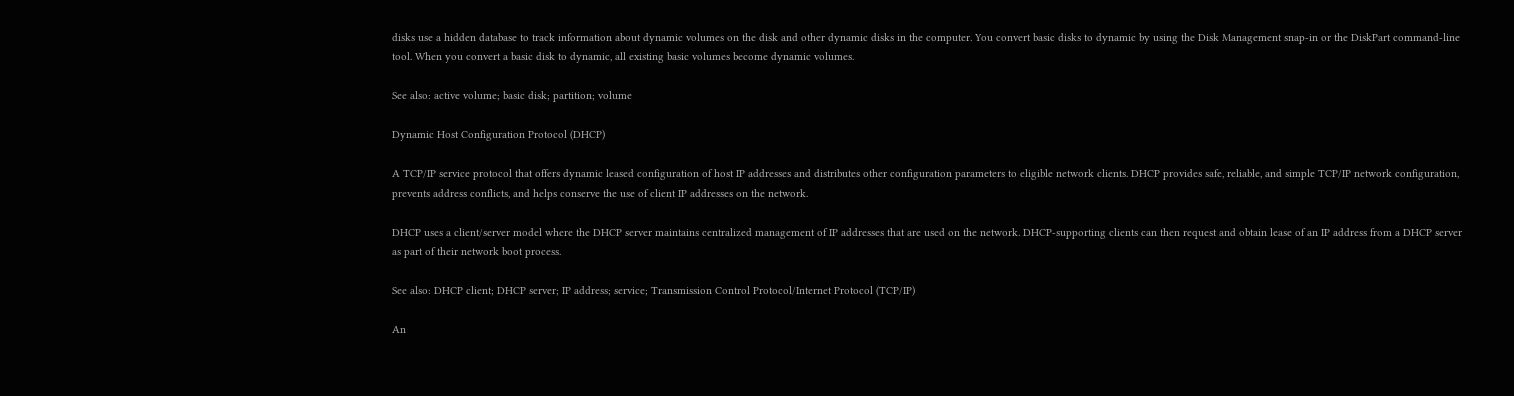disks use a hidden database to track information about dynamic volumes on the disk and other dynamic disks in the computer. You convert basic disks to dynamic by using the Disk Management snap-in or the DiskPart command-line tool. When you convert a basic disk to dynamic, all existing basic volumes become dynamic volumes.

See also: active volume; basic disk; partition; volume

Dynamic Host Configuration Protocol (DHCP)

A TCP/IP service protocol that offers dynamic leased configuration of host IP addresses and distributes other configuration parameters to eligible network clients. DHCP provides safe, reliable, and simple TCP/IP network configuration, prevents address conflicts, and helps conserve the use of client IP addresses on the network.

DHCP uses a client/server model where the DHCP server maintains centralized management of IP addresses that are used on the network. DHCP-supporting clients can then request and obtain lease of an IP address from a DHCP server as part of their network boot process.

See also: DHCP client; DHCP server; IP address; service; Transmission Control Protocol/Internet Protocol (TCP/IP)

An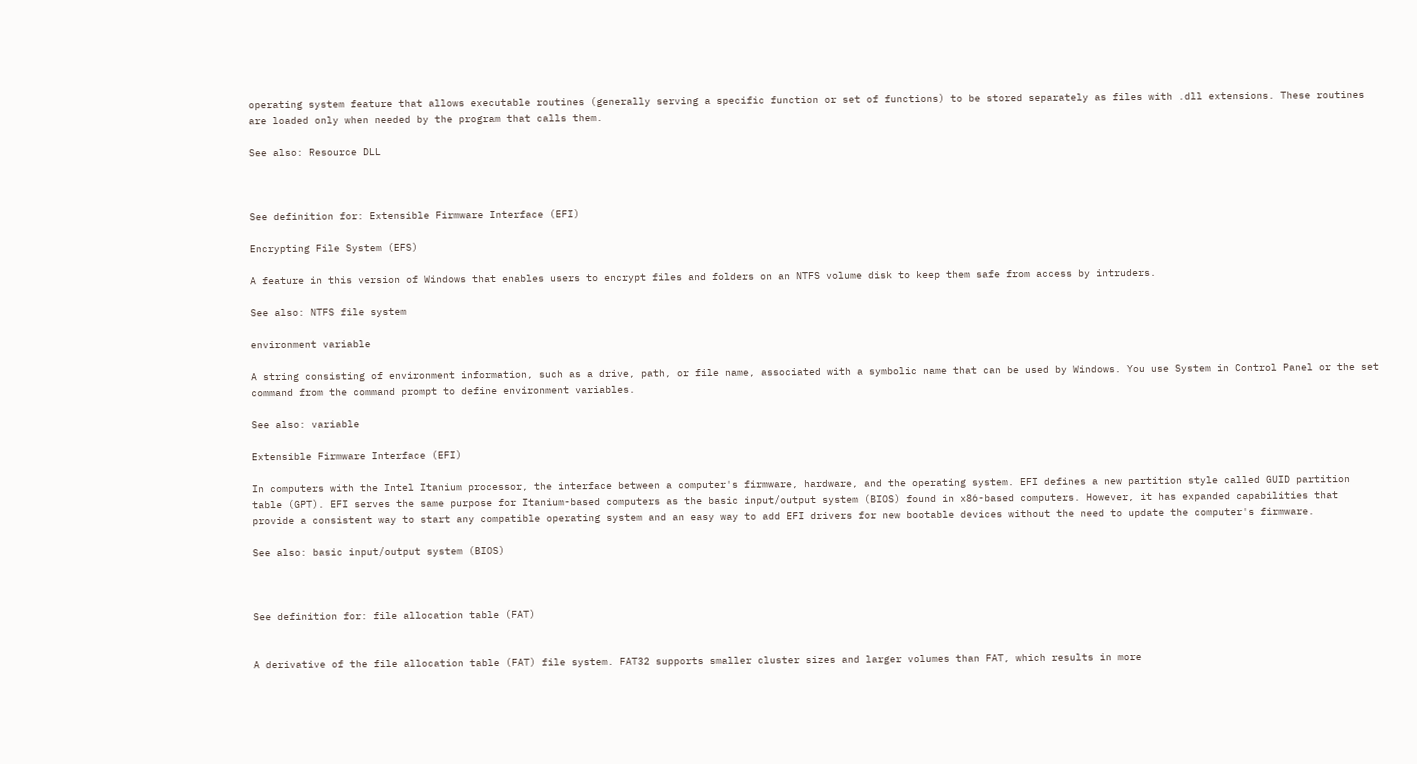operating system feature that allows executable routines (generally serving a specific function or set of functions) to be stored separately as files with .dll extensions. These routines are loaded only when needed by the program that calls them.

See also: Resource DLL



See definition for: Extensible Firmware Interface (EFI)

Encrypting File System (EFS)

A feature in this version of Windows that enables users to encrypt files and folders on an NTFS volume disk to keep them safe from access by intruders.

See also: NTFS file system

environment variable

A string consisting of environment information, such as a drive, path, or file name, associated with a symbolic name that can be used by Windows. You use System in Control Panel or the set command from the command prompt to define environment variables.

See also: variable

Extensible Firmware Interface (EFI)

In computers with the Intel Itanium processor, the interface between a computer's firmware, hardware, and the operating system. EFI defines a new partition style called GUID partition table (GPT). EFI serves the same purpose for Itanium-based computers as the basic input/output system (BIOS) found in x86-based computers. However, it has expanded capabilities that provide a consistent way to start any compatible operating system and an easy way to add EFI drivers for new bootable devices without the need to update the computer's firmware.

See also: basic input/output system (BIOS)



See definition for: file allocation table (FAT)


A derivative of the file allocation table (FAT) file system. FAT32 supports smaller cluster sizes and larger volumes than FAT, which results in more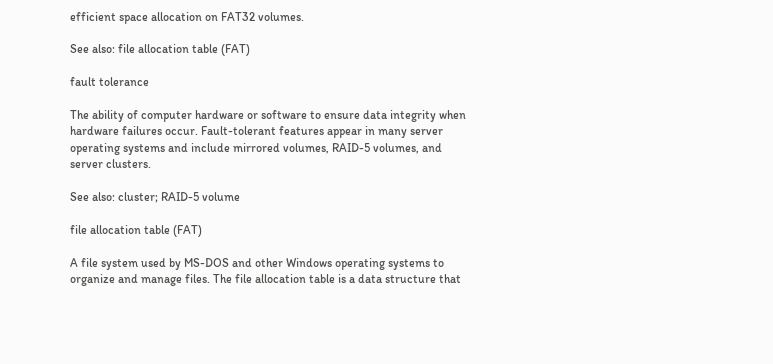efficient space allocation on FAT32 volumes.

See also: file allocation table (FAT)

fault tolerance

The ability of computer hardware or software to ensure data integrity when hardware failures occur. Fault-tolerant features appear in many server operating systems and include mirrored volumes, RAID-5 volumes, and server clusters.

See also: cluster; RAID-5 volume

file allocation table (FAT)

A file system used by MS-DOS and other Windows operating systems to organize and manage files. The file allocation table is a data structure that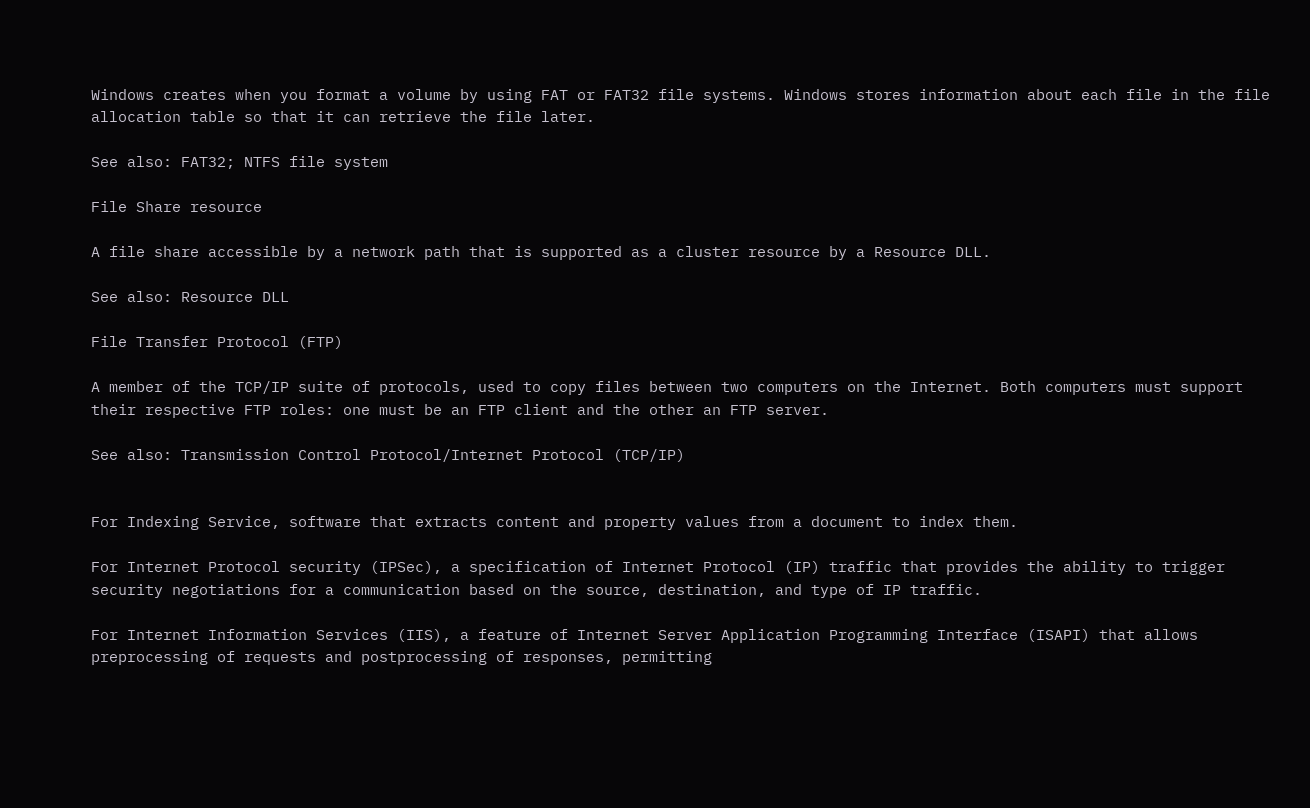Windows creates when you format a volume by using FAT or FAT32 file systems. Windows stores information about each file in the file allocation table so that it can retrieve the file later.

See also: FAT32; NTFS file system

File Share resource

A file share accessible by a network path that is supported as a cluster resource by a Resource DLL.

See also: Resource DLL

File Transfer Protocol (FTP)

A member of the TCP/IP suite of protocols, used to copy files between two computers on the Internet. Both computers must support their respective FTP roles: one must be an FTP client and the other an FTP server.

See also: Transmission Control Protocol/Internet Protocol (TCP/IP)


For Indexing Service, software that extracts content and property values from a document to index them.

For Internet Protocol security (IPSec), a specification of Internet Protocol (IP) traffic that provides the ability to trigger security negotiations for a communication based on the source, destination, and type of IP traffic.

For Internet Information Services (IIS), a feature of Internet Server Application Programming Interface (ISAPI) that allows preprocessing of requests and postprocessing of responses, permitting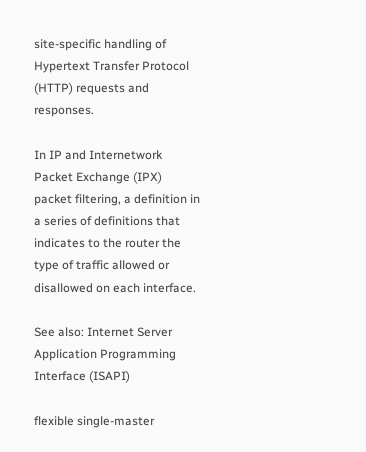site-specific handling of Hypertext Transfer Protocol (HTTP) requests and responses.

In IP and Internetwork Packet Exchange (IPX) packet filtering, a definition in a series of definitions that indicates to the router the type of traffic allowed or disallowed on each interface.

See also: Internet Server Application Programming Interface (ISAPI)

flexible single-master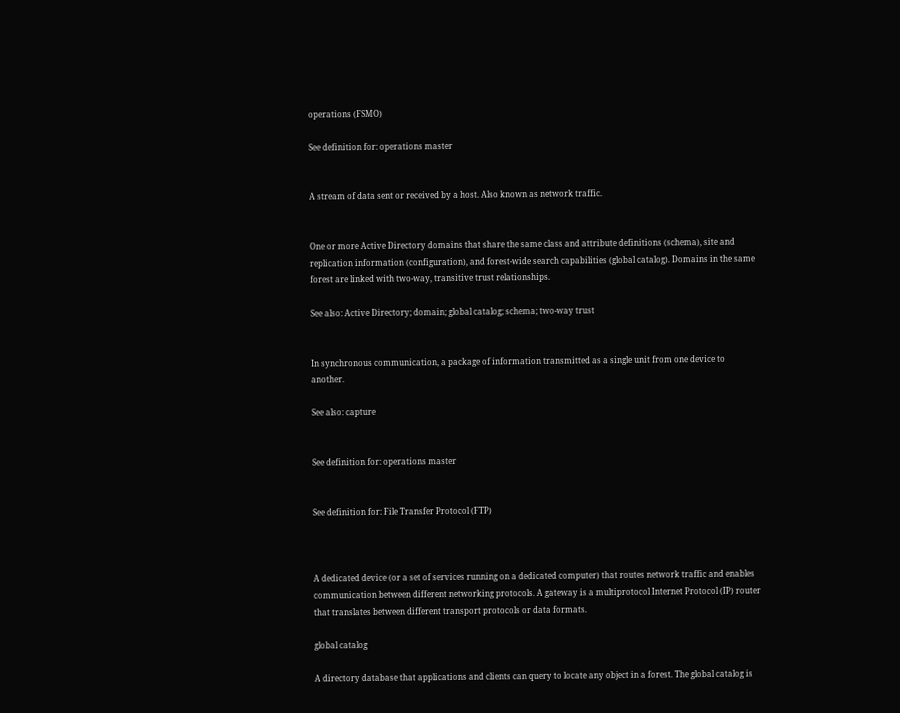operations (FSMO)

See definition for: operations master


A stream of data sent or received by a host. Also known as network traffic.


One or more Active Directory domains that share the same class and attribute definitions (schema), site and replication information (configuration), and forest-wide search capabilities (global catalog). Domains in the same forest are linked with two-way, transitive trust relationships.

See also: Active Directory; domain; global catalog; schema; two-way trust


In synchronous communication, a package of information transmitted as a single unit from one device to another.

See also: capture


See definition for: operations master


See definition for: File Transfer Protocol (FTP)



A dedicated device (or a set of services running on a dedicated computer) that routes network traffic and enables communication between different networking protocols. A gateway is a multiprotocol Internet Protocol (IP) router that translates between different transport protocols or data formats.

global catalog

A directory database that applications and clients can query to locate any object in a forest. The global catalog is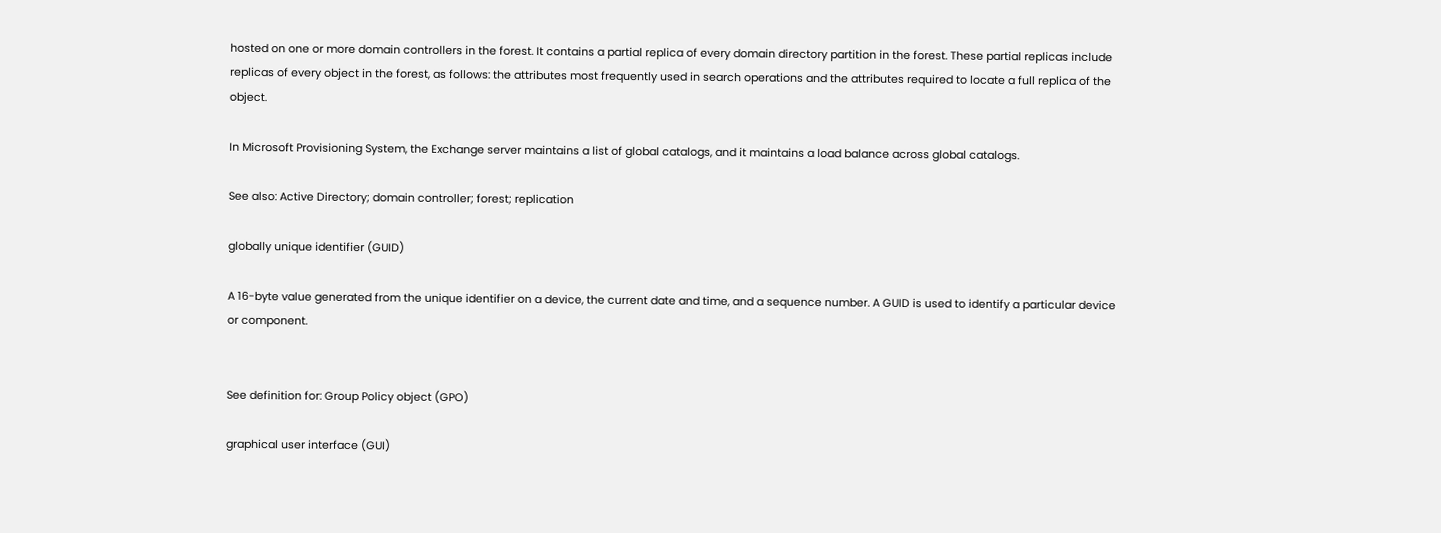hosted on one or more domain controllers in the forest. It contains a partial replica of every domain directory partition in the forest. These partial replicas include replicas of every object in the forest, as follows: the attributes most frequently used in search operations and the attributes required to locate a full replica of the object.

In Microsoft Provisioning System, the Exchange server maintains a list of global catalogs, and it maintains a load balance across global catalogs.

See also: Active Directory; domain controller; forest; replication

globally unique identifier (GUID)

A 16-byte value generated from the unique identifier on a device, the current date and time, and a sequence number. A GUID is used to identify a particular device or component.


See definition for: Group Policy object (GPO)

graphical user interface (GUI)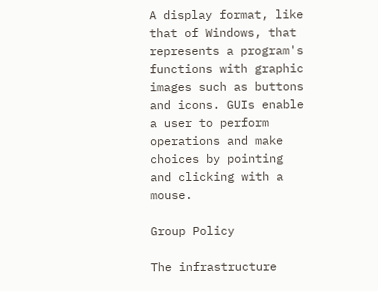A display format, like that of Windows, that represents a program's functions with graphic images such as buttons and icons. GUIs enable a user to perform operations and make choices by pointing and clicking with a mouse.

Group Policy

The infrastructure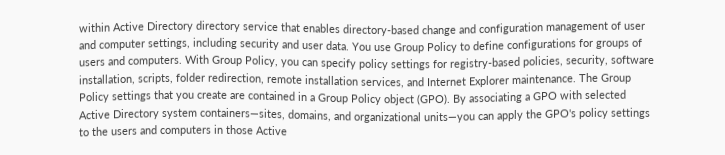within Active Directory directory service that enables directory-based change and configuration management of user and computer settings, including security and user data. You use Group Policy to define configurations for groups of users and computers. With Group Policy, you can specify policy settings for registry-based policies, security, software installation, scripts, folder redirection, remote installation services, and Internet Explorer maintenance. The Group Policy settings that you create are contained in a Group Policy object (GPO). By associating a GPO with selected Active Directory system containers—sites, domains, and organizational units—you can apply the GPO's policy settings to the users and computers in those Active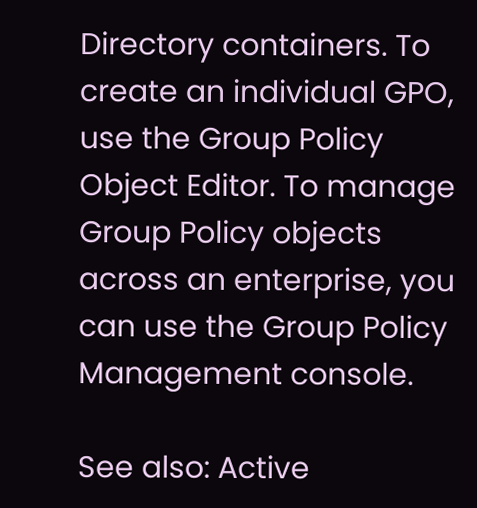Directory containers. To create an individual GPO, use the Group Policy Object Editor. To manage Group Policy objects across an enterprise, you can use the Group Policy Management console.

See also: Active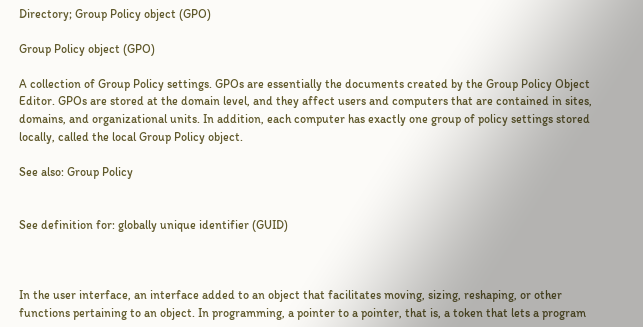Directory; Group Policy object (GPO)

Group Policy object (GPO)

A collection of Group Policy settings. GPOs are essentially the documents created by the Group Policy Object Editor. GPOs are stored at the domain level, and they affect users and computers that are contained in sites, domains, and organizational units. In addition, each computer has exactly one group of policy settings stored locally, called the local Group Policy object.

See also: Group Policy


See definition for: globally unique identifier (GUID)



In the user interface, an interface added to an object that facilitates moving, sizing, reshaping, or other functions pertaining to an object. In programming, a pointer to a pointer, that is, a token that lets a program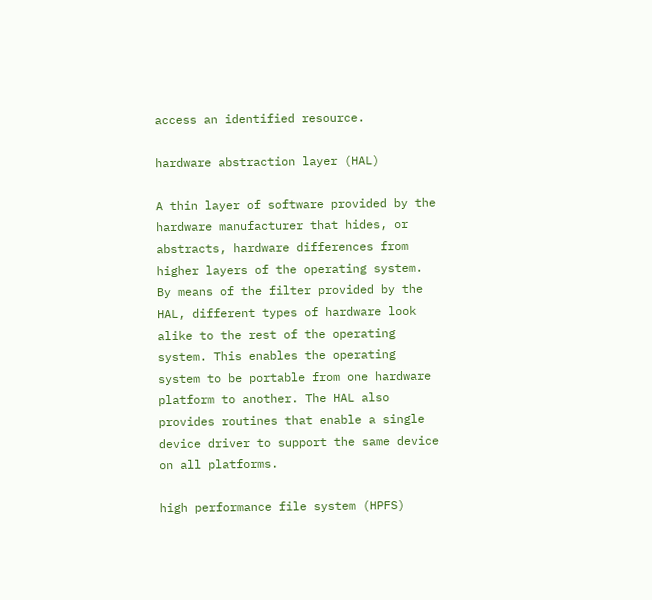access an identified resource.

hardware abstraction layer (HAL)

A thin layer of software provided by the hardware manufacturer that hides, or abstracts, hardware differences from higher layers of the operating system. By means of the filter provided by the HAL, different types of hardware look alike to the rest of the operating system. This enables the operating system to be portable from one hardware platform to another. The HAL also provides routines that enable a single device driver to support the same device on all platforms.

high performance file system (HPFS)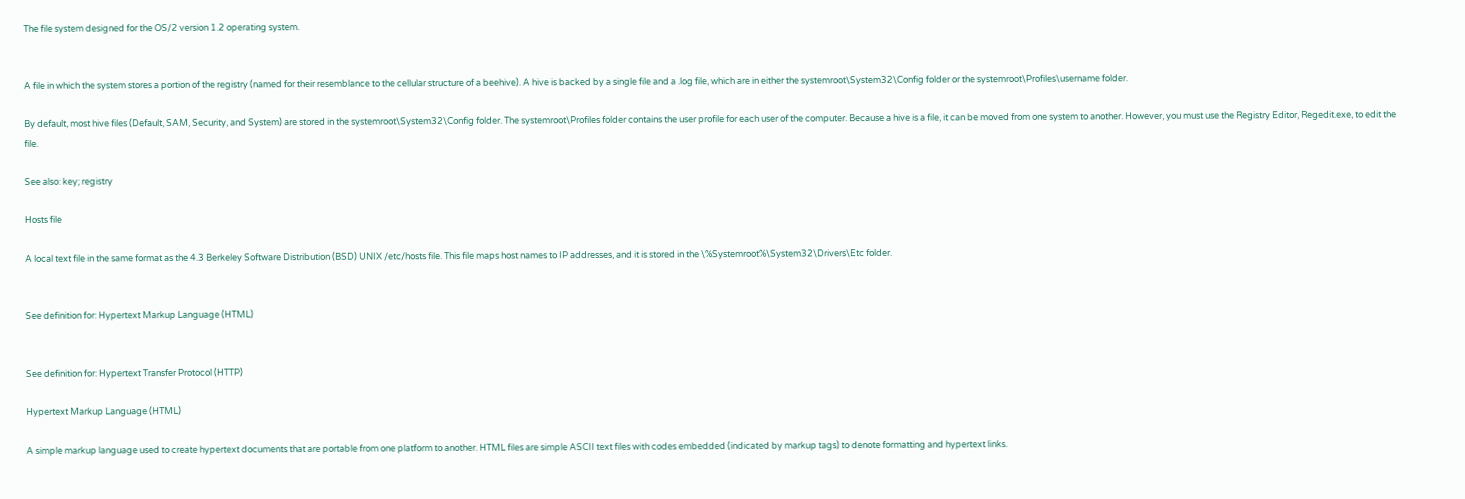The file system designed for the OS/2 version 1.2 operating system.


A file in which the system stores a portion of the registry (named for their resemblance to the cellular structure of a beehive). A hive is backed by a single file and a .log file, which are in either the systemroot\System32\Config folder or the systemroot\Profiles\username folder.

By default, most hive files (Default, SAM, Security, and System) are stored in the systemroot\System32\Config folder. The systemroot\Profiles folder contains the user profile for each user of the computer. Because a hive is a file, it can be moved from one system to another. However, you must use the Registry Editor, Regedit.exe, to edit the file.

See also: key; registry

Hosts file

A local text file in the same format as the 4.3 Berkeley Software Distribution (BSD) UNIX /etc/hosts file. This file maps host names to IP addresses, and it is stored in the \%Systemroot%\System32\Drivers\Etc folder.


See definition for: Hypertext Markup Language (HTML)


See definition for: Hypertext Transfer Protocol (HTTP)

Hypertext Markup Language (HTML)

A simple markup language used to create hypertext documents that are portable from one platform to another. HTML files are simple ASCII text files with codes embedded (indicated by markup tags) to denote formatting and hypertext links.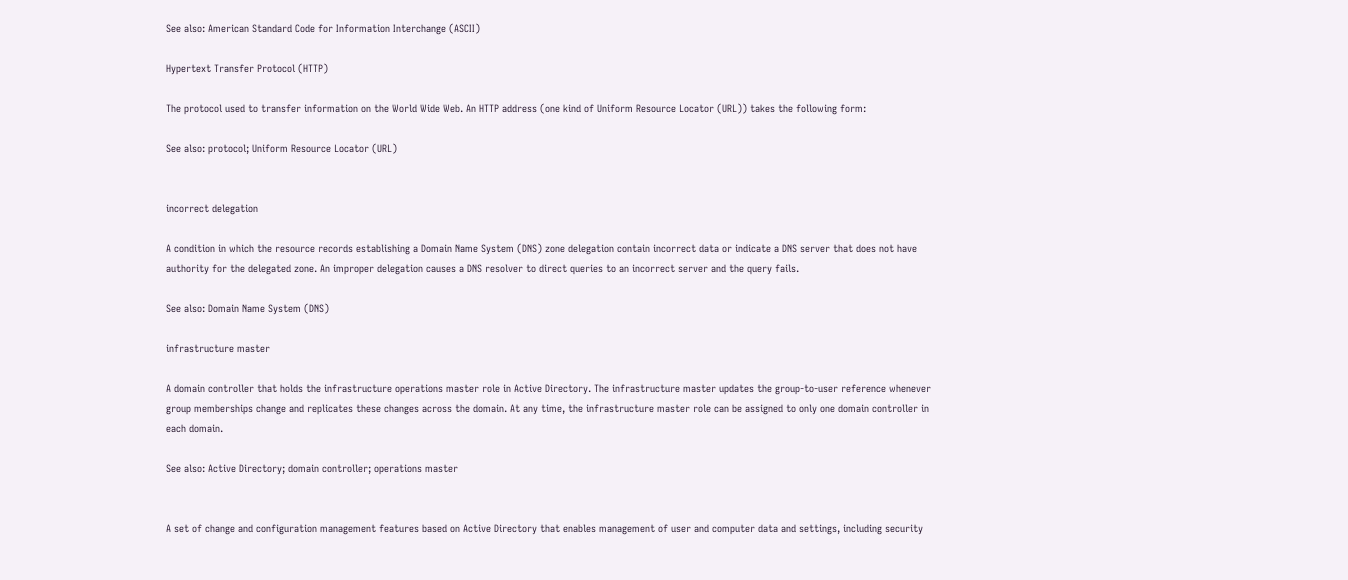See also: American Standard Code for Information Interchange (ASCII)

Hypertext Transfer Protocol (HTTP)

The protocol used to transfer information on the World Wide Web. An HTTP address (one kind of Uniform Resource Locator (URL)) takes the following form:

See also: protocol; Uniform Resource Locator (URL)


incorrect delegation

A condition in which the resource records establishing a Domain Name System (DNS) zone delegation contain incorrect data or indicate a DNS server that does not have authority for the delegated zone. An improper delegation causes a DNS resolver to direct queries to an incorrect server and the query fails.

See also: Domain Name System (DNS)

infrastructure master

A domain controller that holds the infrastructure operations master role in Active Directory. The infrastructure master updates the group-to-user reference whenever group memberships change and replicates these changes across the domain. At any time, the infrastructure master role can be assigned to only one domain controller in each domain.

See also: Active Directory; domain controller; operations master


A set of change and configuration management features based on Active Directory that enables management of user and computer data and settings, including security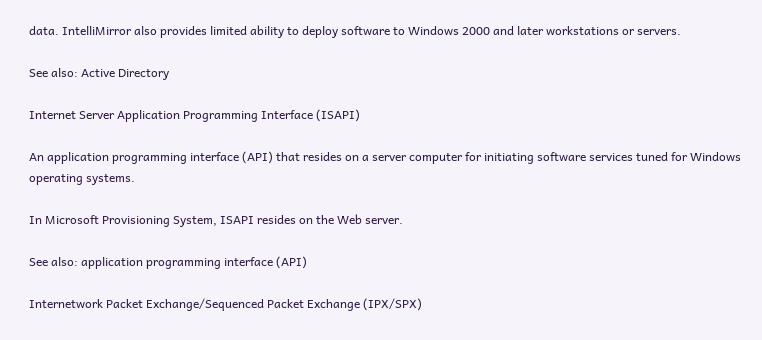data. IntelliMirror also provides limited ability to deploy software to Windows 2000 and later workstations or servers.

See also: Active Directory

Internet Server Application Programming Interface (ISAPI)

An application programming interface (API) that resides on a server computer for initiating software services tuned for Windows operating systems.

In Microsoft Provisioning System, ISAPI resides on the Web server.

See also: application programming interface (API)

Internetwork Packet Exchange/Sequenced Packet Exchange (IPX/SPX)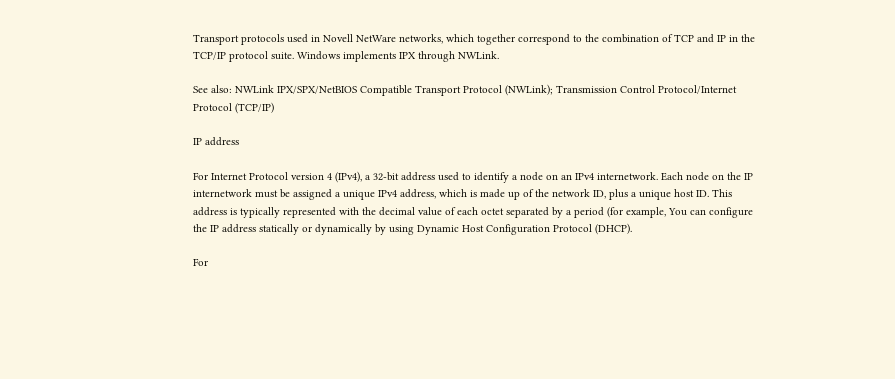Transport protocols used in Novell NetWare networks, which together correspond to the combination of TCP and IP in the TCP/IP protocol suite. Windows implements IPX through NWLink.

See also: NWLink IPX/SPX/NetBIOS Compatible Transport Protocol (NWLink); Transmission Control Protocol/Internet Protocol (TCP/IP)

IP address

For Internet Protocol version 4 (IPv4), a 32-bit address used to identify a node on an IPv4 internetwork. Each node on the IP internetwork must be assigned a unique IPv4 address, which is made up of the network ID, plus a unique host ID. This address is typically represented with the decimal value of each octet separated by a period (for example, You can configure the IP address statically or dynamically by using Dynamic Host Configuration Protocol (DHCP).

For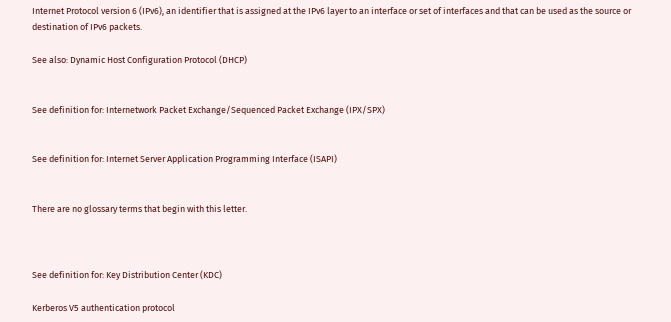Internet Protocol version 6 (IPv6), an identifier that is assigned at the IPv6 layer to an interface or set of interfaces and that can be used as the source or destination of IPv6 packets.

See also: Dynamic Host Configuration Protocol (DHCP)


See definition for: Internetwork Packet Exchange/Sequenced Packet Exchange (IPX/SPX)


See definition for: Internet Server Application Programming Interface (ISAPI)


There are no glossary terms that begin with this letter.



See definition for: Key Distribution Center (KDC)

Kerberos V5 authentication protocol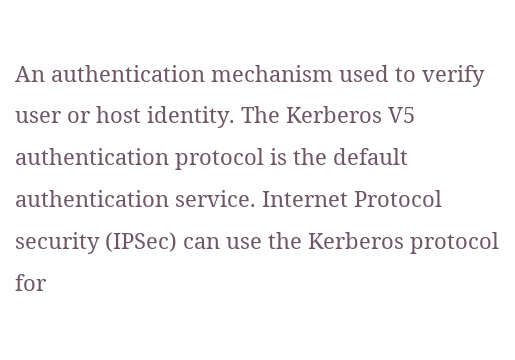An authentication mechanism used to verify user or host identity. The Kerberos V5 authentication protocol is the default authentication service. Internet Protocol security (IPSec) can use the Kerberos protocol for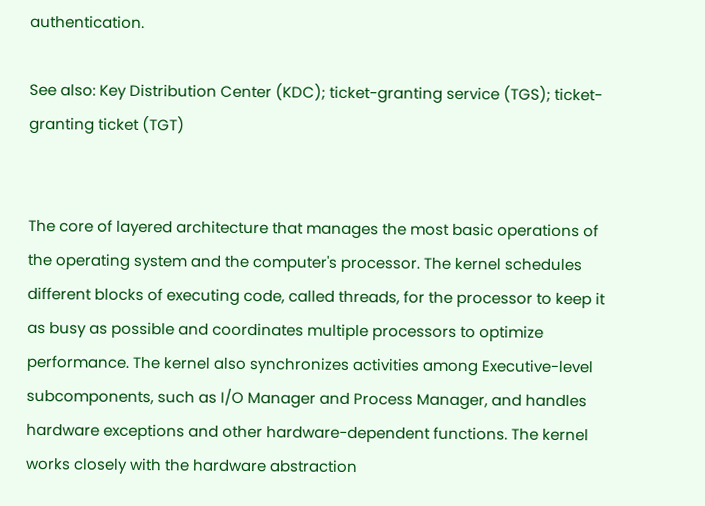authentication.

See also: Key Distribution Center (KDC); ticket-granting service (TGS); ticket-granting ticket (TGT)


The core of layered architecture that manages the most basic operations of the operating system and the computer's processor. The kernel schedules different blocks of executing code, called threads, for the processor to keep it as busy as possible and coordinates multiple processors to optimize performance. The kernel also synchronizes activities among Executive-level subcomponents, such as I/O Manager and Process Manager, and handles hardware exceptions and other hardware-dependent functions. The kernel works closely with the hardware abstraction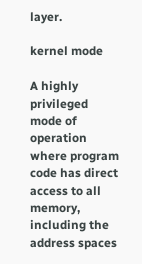layer.

kernel mode

A highly privileged mode of operation where program code has direct access to all memory, including the address spaces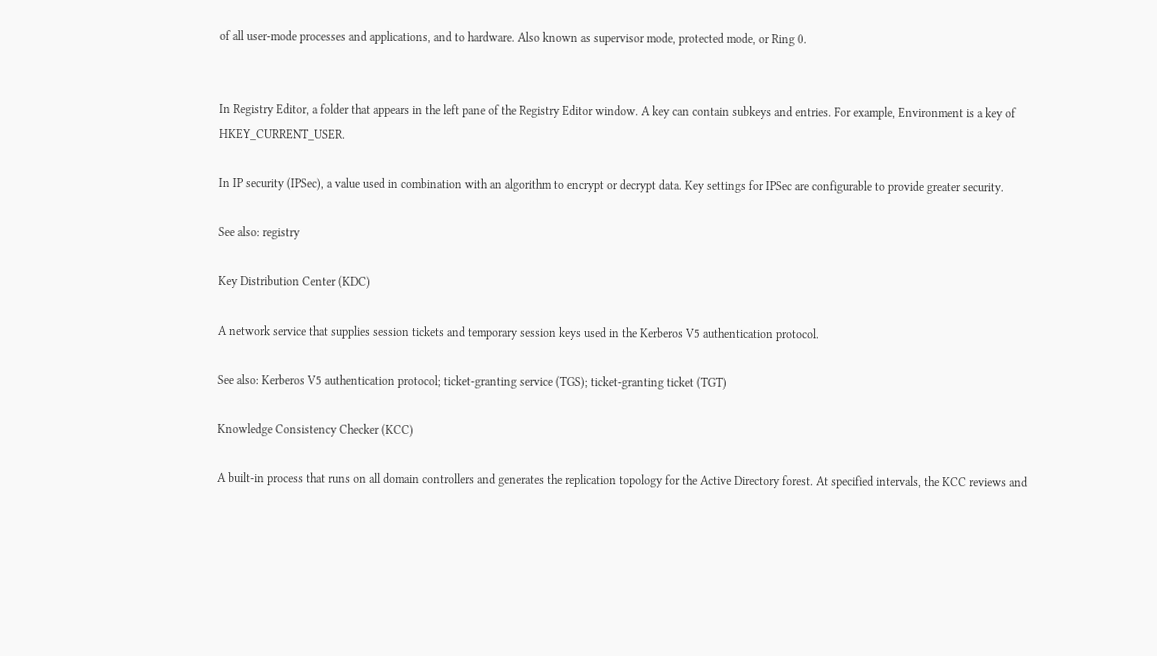of all user-mode processes and applications, and to hardware. Also known as supervisor mode, protected mode, or Ring 0.


In Registry Editor, a folder that appears in the left pane of the Registry Editor window. A key can contain subkeys and entries. For example, Environment is a key of HKEY_CURRENT_USER.

In IP security (IPSec), a value used in combination with an algorithm to encrypt or decrypt data. Key settings for IPSec are configurable to provide greater security.

See also: registry

Key Distribution Center (KDC)

A network service that supplies session tickets and temporary session keys used in the Kerberos V5 authentication protocol.

See also: Kerberos V5 authentication protocol; ticket-granting service (TGS); ticket-granting ticket (TGT)

Knowledge Consistency Checker (KCC)

A built-in process that runs on all domain controllers and generates the replication topology for the Active Directory forest. At specified intervals, the KCC reviews and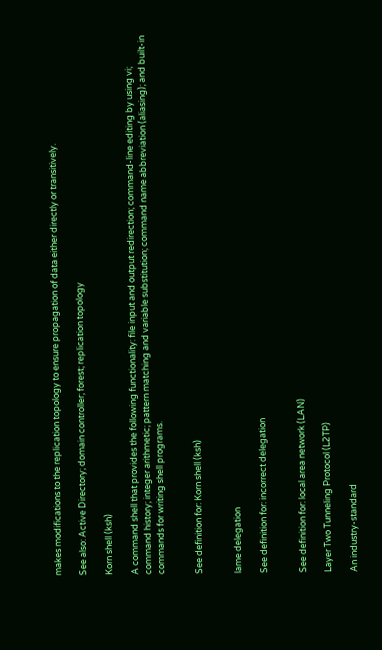makes modifications to the replication topology to ensure propagation of data either directly or transitively.

See also: Active Directory; domain controller; forest; replication topology

Korn shell (ksh)

A command shell that provides the following functionality: file input and output redirection; command-line editing by using vi; command history; integer arithmetic; pattern matching and variable substitution; command name abbreviation (aliasing); and built-in commands for writing shell programs.


See definition for: Korn shell (ksh)


lame delegation

See definition for: incorrect delegation


See definition for: local area network (LAN)

Layer Two Tunneling Protocol (L2TP)

An industry-standard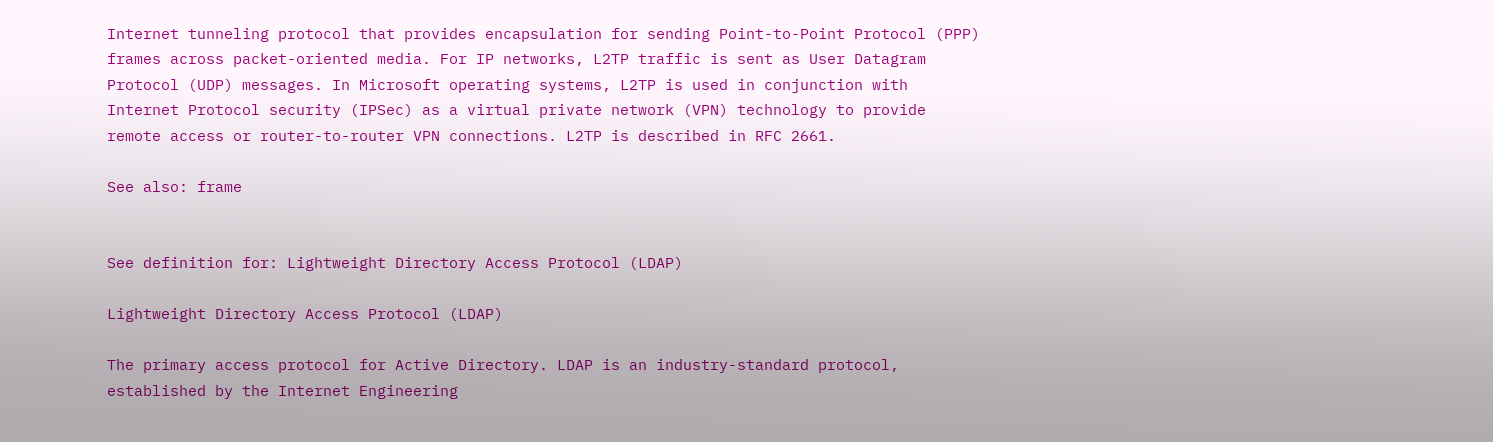Internet tunneling protocol that provides encapsulation for sending Point-to-Point Protocol (PPP) frames across packet-oriented media. For IP networks, L2TP traffic is sent as User Datagram Protocol (UDP) messages. In Microsoft operating systems, L2TP is used in conjunction with Internet Protocol security (IPSec) as a virtual private network (VPN) technology to provide remote access or router-to-router VPN connections. L2TP is described in RFC 2661.

See also: frame


See definition for: Lightweight Directory Access Protocol (LDAP)

Lightweight Directory Access Protocol (LDAP)

The primary access protocol for Active Directory. LDAP is an industry-standard protocol, established by the Internet Engineering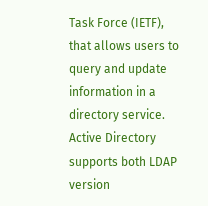Task Force (IETF), that allows users to query and update information in a directory service. Active Directory supports both LDAP version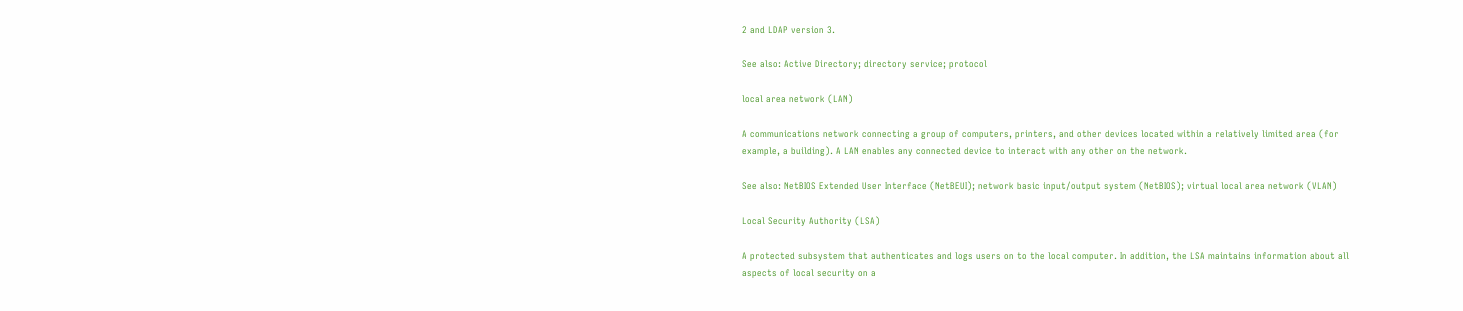2 and LDAP version 3.

See also: Active Directory; directory service; protocol

local area network (LAN)

A communications network connecting a group of computers, printers, and other devices located within a relatively limited area (for example, a building). A LAN enables any connected device to interact with any other on the network.

See also: NetBIOS Extended User Interface (NetBEUI); network basic input/output system (NetBIOS); virtual local area network (VLAN)

Local Security Authority (LSA)

A protected subsystem that authenticates and logs users on to the local computer. In addition, the LSA maintains information about all aspects of local security on a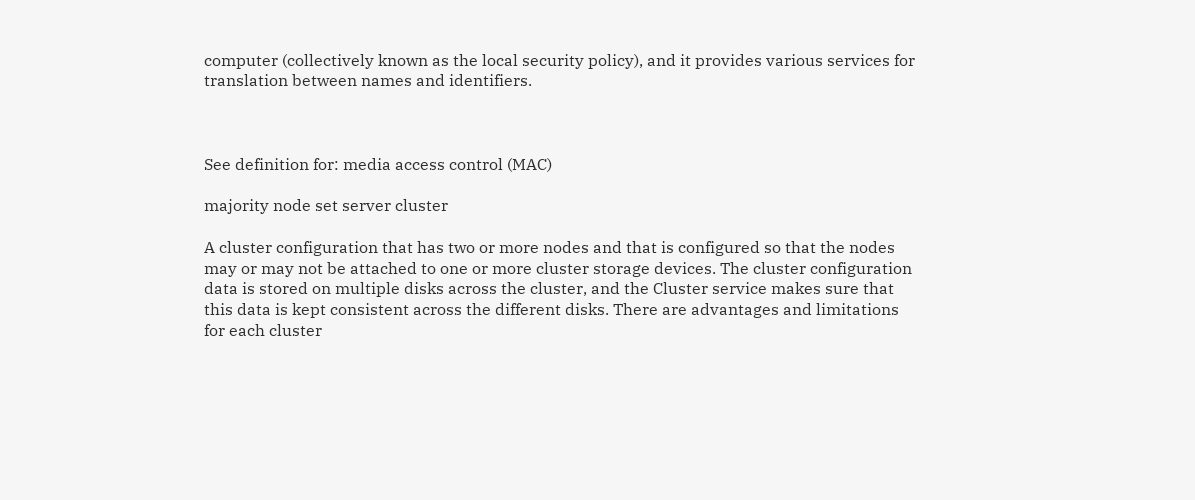computer (collectively known as the local security policy), and it provides various services for translation between names and identifiers.



See definition for: media access control (MAC)

majority node set server cluster

A cluster configuration that has two or more nodes and that is configured so that the nodes may or may not be attached to one or more cluster storage devices. The cluster configuration data is stored on multiple disks across the cluster, and the Cluster service makes sure that this data is kept consistent across the different disks. There are advantages and limitations for each cluster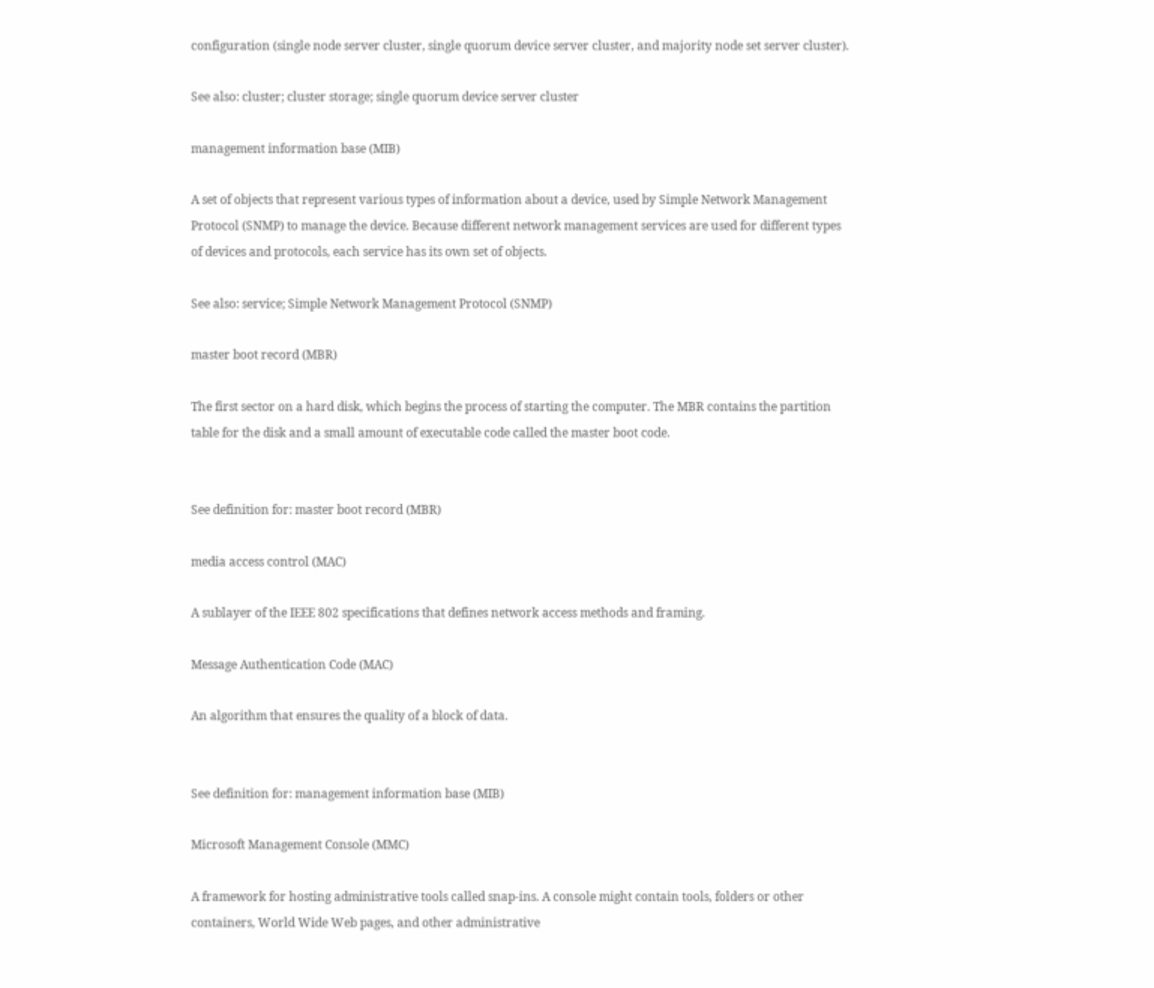configuration (single node server cluster, single quorum device server cluster, and majority node set server cluster).

See also: cluster; cluster storage; single quorum device server cluster

management information base (MIB)

A set of objects that represent various types of information about a device, used by Simple Network Management Protocol (SNMP) to manage the device. Because different network management services are used for different types of devices and protocols, each service has its own set of objects.

See also: service; Simple Network Management Protocol (SNMP)

master boot record (MBR)

The first sector on a hard disk, which begins the process of starting the computer. The MBR contains the partition table for the disk and a small amount of executable code called the master boot code.


See definition for: master boot record (MBR)

media access control (MAC)

A sublayer of the IEEE 802 specifications that defines network access methods and framing.

Message Authentication Code (MAC)

An algorithm that ensures the quality of a block of data.


See definition for: management information base (MIB)

Microsoft Management Console (MMC)

A framework for hosting administrative tools called snap-ins. A console might contain tools, folders or other containers, World Wide Web pages, and other administrative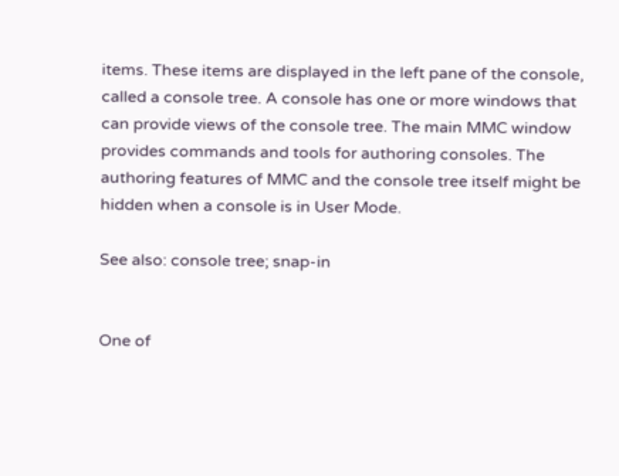items. These items are displayed in the left pane of the console, called a console tree. A console has one or more windows that can provide views of the console tree. The main MMC window provides commands and tools for authoring consoles. The authoring features of MMC and the console tree itself might be hidden when a console is in User Mode.

See also: console tree; snap-in


One of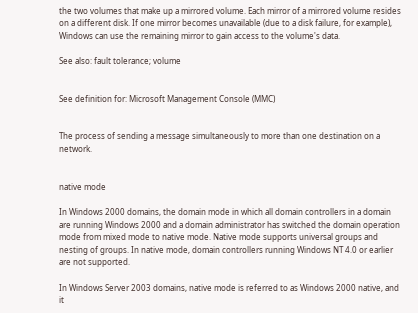the two volumes that make up a mirrored volume. Each mirror of a mirrored volume resides on a different disk. If one mirror becomes unavailable (due to a disk failure, for example), Windows can use the remaining mirror to gain access to the volume's data.

See also: fault tolerance; volume


See definition for: Microsoft Management Console (MMC)


The process of sending a message simultaneously to more than one destination on a network.


native mode

In Windows 2000 domains, the domain mode in which all domain controllers in a domain are running Windows 2000 and a domain administrator has switched the domain operation mode from mixed mode to native mode. Native mode supports universal groups and nesting of groups. In native mode, domain controllers running Windows NT 4.0 or earlier are not supported.

In Windows Server 2003 domains, native mode is referred to as Windows 2000 native, and it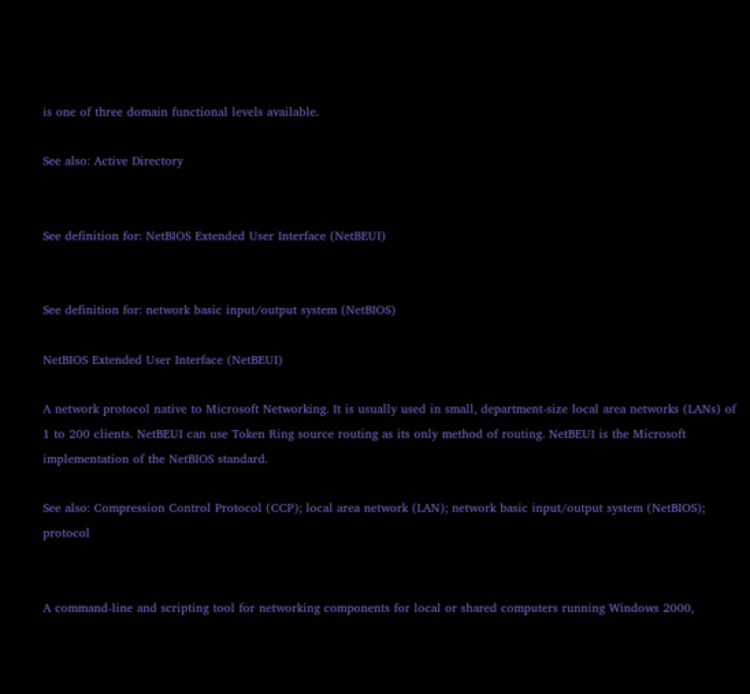is one of three domain functional levels available.

See also: Active Directory


See definition for: NetBIOS Extended User Interface (NetBEUI)


See definition for: network basic input/output system (NetBIOS)

NetBIOS Extended User Interface (NetBEUI)

A network protocol native to Microsoft Networking. It is usually used in small, department-size local area networks (LANs) of 1 to 200 clients. NetBEUI can use Token Ring source routing as its only method of routing. NetBEUI is the Microsoft implementation of the NetBIOS standard.

See also: Compression Control Protocol (CCP); local area network (LAN); network basic input/output system (NetBIOS); protocol


A command-line and scripting tool for networking components for local or shared computers running Windows 2000,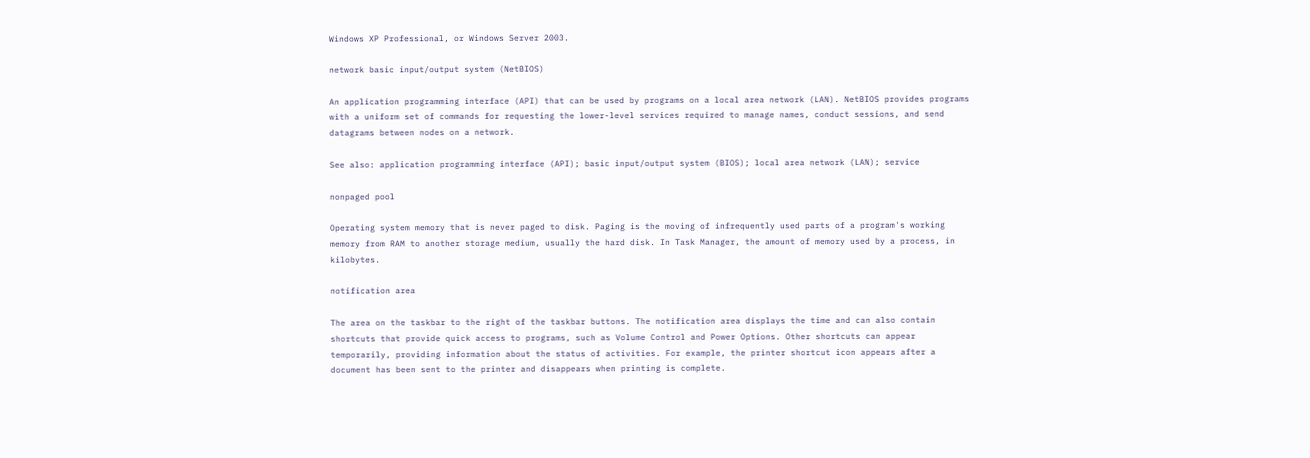Windows XP Professional, or Windows Server 2003.

network basic input/output system (NetBIOS)

An application programming interface (API) that can be used by programs on a local area network (LAN). NetBIOS provides programs with a uniform set of commands for requesting the lower-level services required to manage names, conduct sessions, and send datagrams between nodes on a network.

See also: application programming interface (API); basic input/output system (BIOS); local area network (LAN); service

nonpaged pool

Operating system memory that is never paged to disk. Paging is the moving of infrequently used parts of a program's working memory from RAM to another storage medium, usually the hard disk. In Task Manager, the amount of memory used by a process, in kilobytes.

notification area

The area on the taskbar to the right of the taskbar buttons. The notification area displays the time and can also contain shortcuts that provide quick access to programs, such as Volume Control and Power Options. Other shortcuts can appear temporarily, providing information about the status of activities. For example, the printer shortcut icon appears after a document has been sent to the printer and disappears when printing is complete.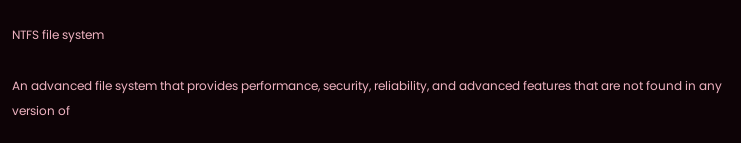NTFS file system

An advanced file system that provides performance, security, reliability, and advanced features that are not found in any version of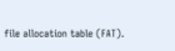file allocation table (FAT).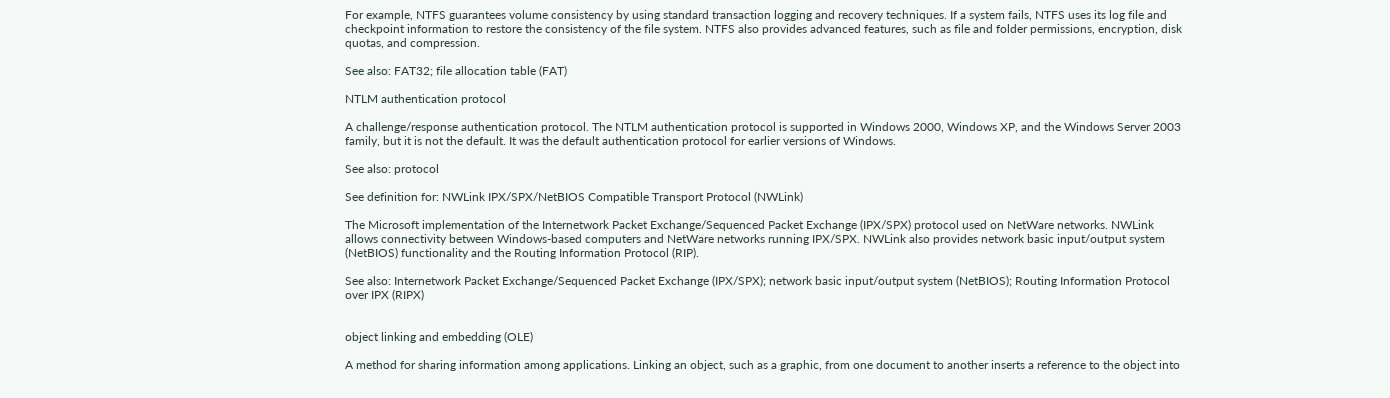For example, NTFS guarantees volume consistency by using standard transaction logging and recovery techniques. If a system fails, NTFS uses its log file and checkpoint information to restore the consistency of the file system. NTFS also provides advanced features, such as file and folder permissions, encryption, disk quotas, and compression.

See also: FAT32; file allocation table (FAT)

NTLM authentication protocol

A challenge/response authentication protocol. The NTLM authentication protocol is supported in Windows 2000, Windows XP, and the Windows Server 2003 family, but it is not the default. It was the default authentication protocol for earlier versions of Windows.

See also: protocol

See definition for: NWLink IPX/SPX/NetBIOS Compatible Transport Protocol (NWLink)

The Microsoft implementation of the Internetwork Packet Exchange/Sequenced Packet Exchange (IPX/SPX) protocol used on NetWare networks. NWLink allows connectivity between Windows-based computers and NetWare networks running IPX/SPX. NWLink also provides network basic input/output system (NetBIOS) functionality and the Routing Information Protocol (RIP).

See also: Internetwork Packet Exchange/Sequenced Packet Exchange (IPX/SPX); network basic input/output system (NetBIOS); Routing Information Protocol over IPX (RIPX)


object linking and embedding (OLE)

A method for sharing information among applications. Linking an object, such as a graphic, from one document to another inserts a reference to the object into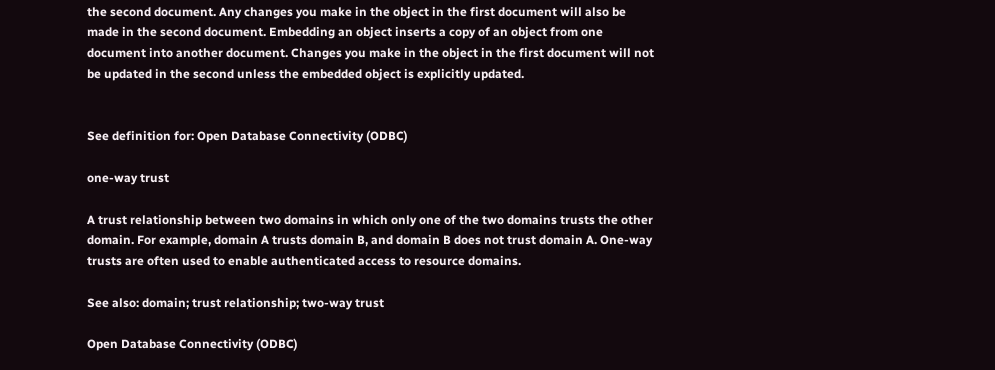the second document. Any changes you make in the object in the first document will also be made in the second document. Embedding an object inserts a copy of an object from one document into another document. Changes you make in the object in the first document will not be updated in the second unless the embedded object is explicitly updated.


See definition for: Open Database Connectivity (ODBC)

one-way trust

A trust relationship between two domains in which only one of the two domains trusts the other domain. For example, domain A trusts domain B, and domain B does not trust domain A. One-way trusts are often used to enable authenticated access to resource domains.

See also: domain; trust relationship; two-way trust

Open Database Connectivity (ODBC)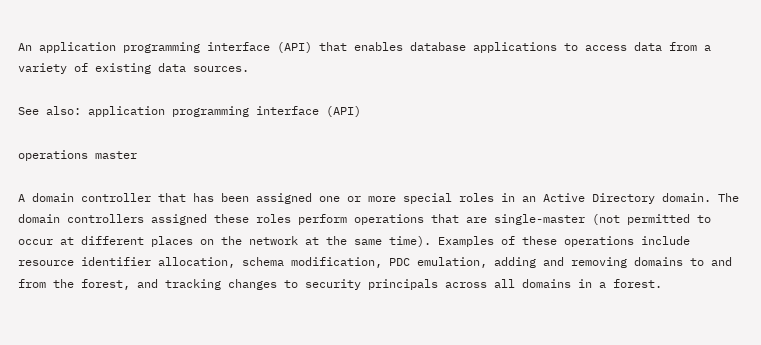An application programming interface (API) that enables database applications to access data from a variety of existing data sources.

See also: application programming interface (API)

operations master

A domain controller that has been assigned one or more special roles in an Active Directory domain. The domain controllers assigned these roles perform operations that are single-master (not permitted to occur at different places on the network at the same time). Examples of these operations include resource identifier allocation, schema modification, PDC emulation, adding and removing domains to and from the forest, and tracking changes to security principals across all domains in a forest.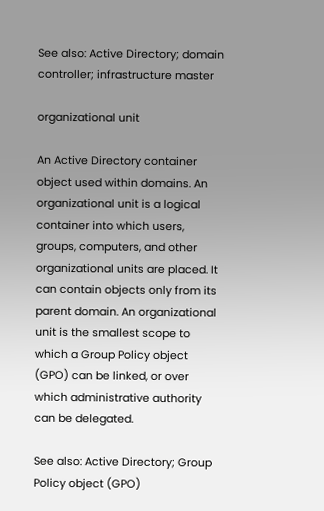See also: Active Directory; domain controller; infrastructure master

organizational unit

An Active Directory container object used within domains. An organizational unit is a logical container into which users, groups, computers, and other organizational units are placed. It can contain objects only from its parent domain. An organizational unit is the smallest scope to which a Group Policy object (GPO) can be linked, or over which administrative authority can be delegated.

See also: Active Directory; Group Policy object (GPO)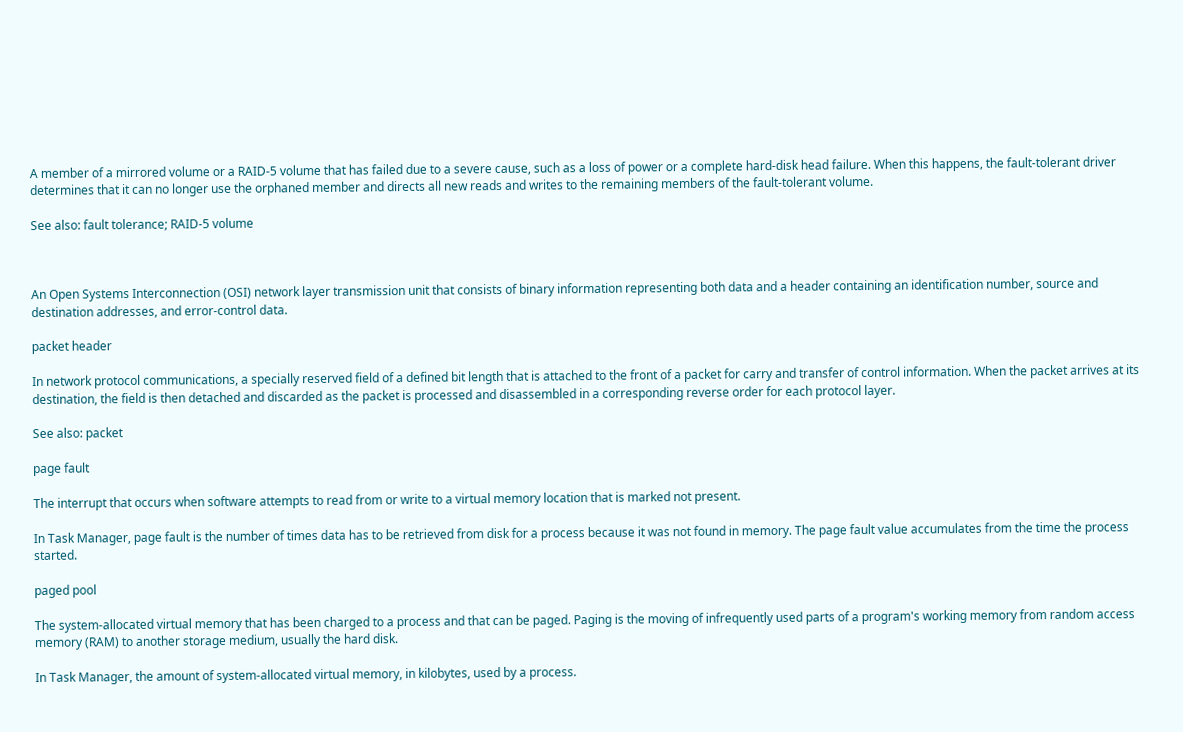A member of a mirrored volume or a RAID-5 volume that has failed due to a severe cause, such as a loss of power or a complete hard-disk head failure. When this happens, the fault-tolerant driver determines that it can no longer use the orphaned member and directs all new reads and writes to the remaining members of the fault-tolerant volume.

See also: fault tolerance; RAID-5 volume



An Open Systems Interconnection (OSI) network layer transmission unit that consists of binary information representing both data and a header containing an identification number, source and destination addresses, and error-control data.

packet header

In network protocol communications, a specially reserved field of a defined bit length that is attached to the front of a packet for carry and transfer of control information. When the packet arrives at its destination, the field is then detached and discarded as the packet is processed and disassembled in a corresponding reverse order for each protocol layer.

See also: packet

page fault

The interrupt that occurs when software attempts to read from or write to a virtual memory location that is marked not present.

In Task Manager, page fault is the number of times data has to be retrieved from disk for a process because it was not found in memory. The page fault value accumulates from the time the process started.

paged pool

The system-allocated virtual memory that has been charged to a process and that can be paged. Paging is the moving of infrequently used parts of a program's working memory from random access memory (RAM) to another storage medium, usually the hard disk.

In Task Manager, the amount of system-allocated virtual memory, in kilobytes, used by a process.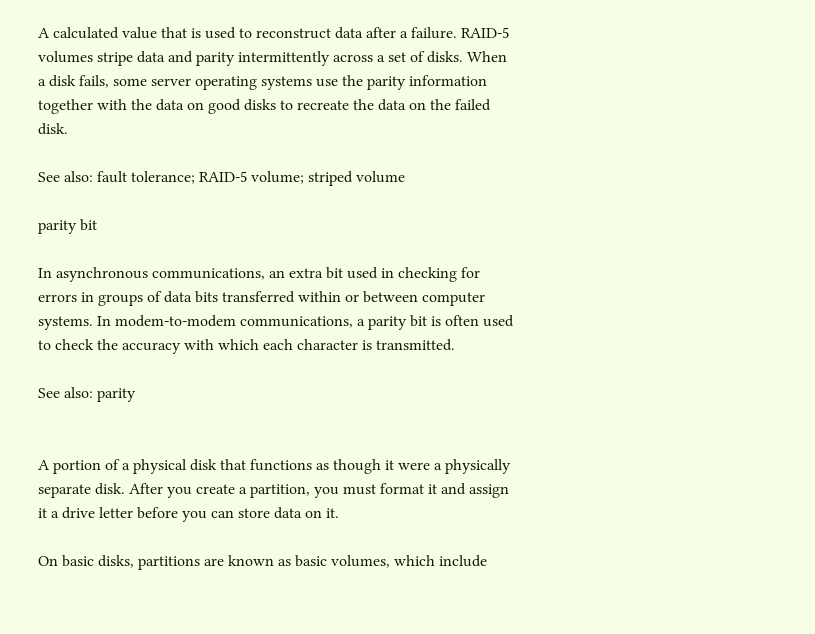A calculated value that is used to reconstruct data after a failure. RAID-5 volumes stripe data and parity intermittently across a set of disks. When a disk fails, some server operating systems use the parity information together with the data on good disks to recreate the data on the failed disk.

See also: fault tolerance; RAID-5 volume; striped volume

parity bit

In asynchronous communications, an extra bit used in checking for errors in groups of data bits transferred within or between computer systems. In modem-to-modem communications, a parity bit is often used to check the accuracy with which each character is transmitted.

See also: parity


A portion of a physical disk that functions as though it were a physically separate disk. After you create a partition, you must format it and assign it a drive letter before you can store data on it.

On basic disks, partitions are known as basic volumes, which include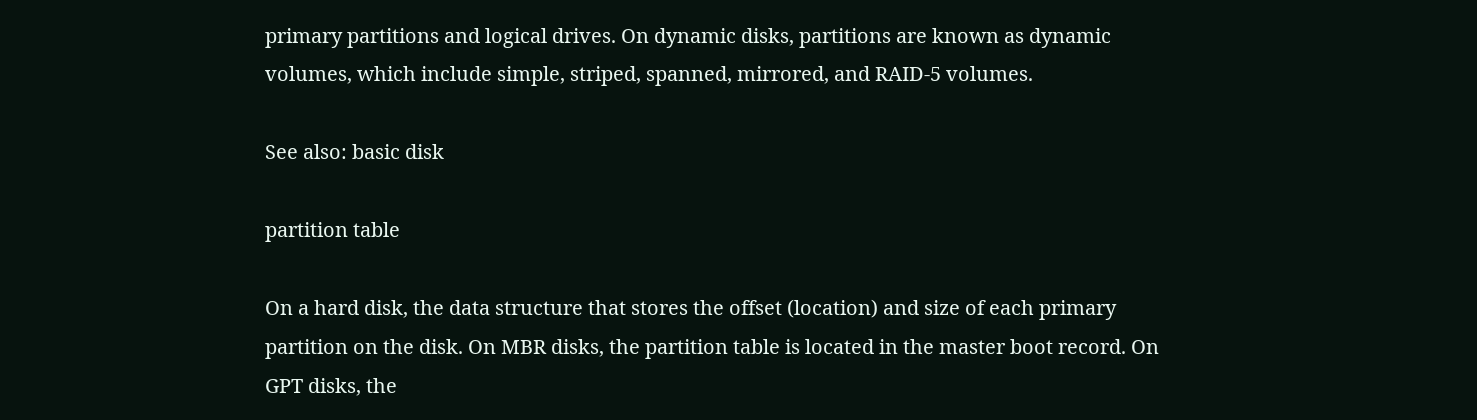primary partitions and logical drives. On dynamic disks, partitions are known as dynamic volumes, which include simple, striped, spanned, mirrored, and RAID-5 volumes.

See also: basic disk

partition table

On a hard disk, the data structure that stores the offset (location) and size of each primary partition on the disk. On MBR disks, the partition table is located in the master boot record. On GPT disks, the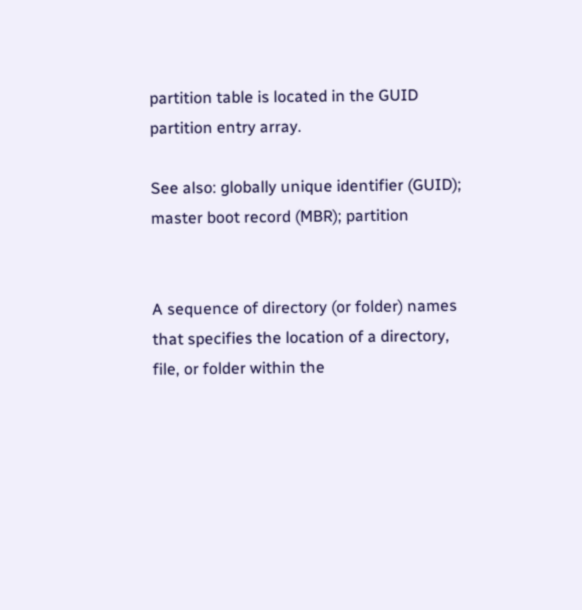partition table is located in the GUID partition entry array.

See also: globally unique identifier (GUID); master boot record (MBR); partition


A sequence of directory (or folder) names that specifies the location of a directory, file, or folder within the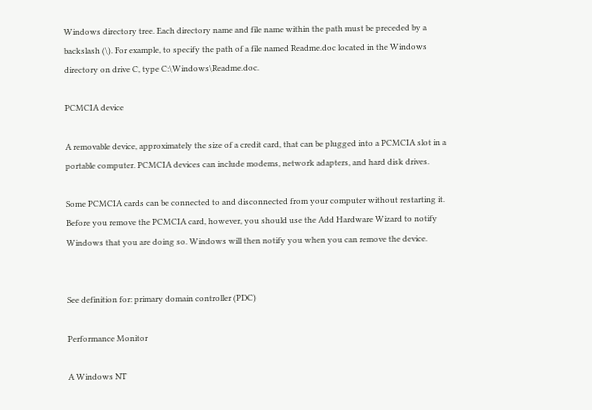Windows directory tree. Each directory name and file name within the path must be preceded by a backslash (\). For example, to specify the path of a file named Readme.doc located in the Windows directory on drive C, type C:\Windows\Readme.doc.

PCMCIA device

A removable device, approximately the size of a credit card, that can be plugged into a PCMCIA slot in a portable computer. PCMCIA devices can include modems, network adapters, and hard disk drives.

Some PCMCIA cards can be connected to and disconnected from your computer without restarting it. Before you remove the PCMCIA card, however, you should use the Add Hardware Wizard to notify Windows that you are doing so. Windows will then notify you when you can remove the device.


See definition for: primary domain controller (PDC)

Performance Monitor

A Windows NT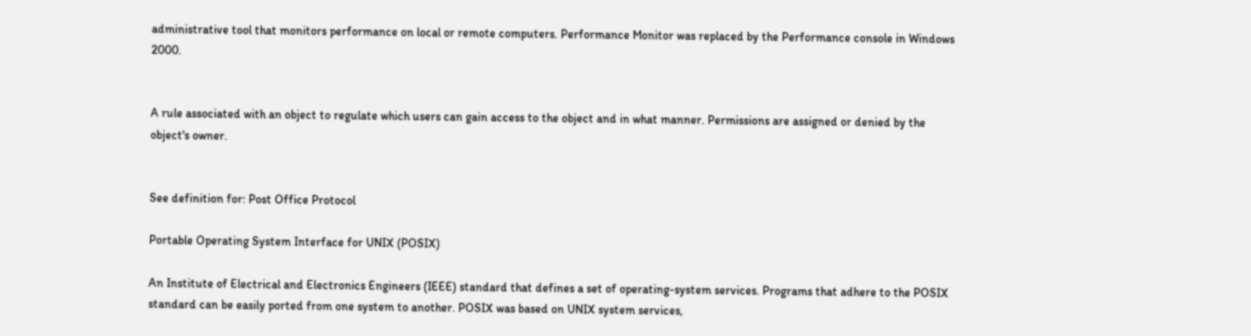administrative tool that monitors performance on local or remote computers. Performance Monitor was replaced by the Performance console in Windows 2000.


A rule associated with an object to regulate which users can gain access to the object and in what manner. Permissions are assigned or denied by the object's owner.


See definition for: Post Office Protocol

Portable Operating System Interface for UNIX (POSIX)

An Institute of Electrical and Electronics Engineers (IEEE) standard that defines a set of operating-system services. Programs that adhere to the POSIX standard can be easily ported from one system to another. POSIX was based on UNIX system services,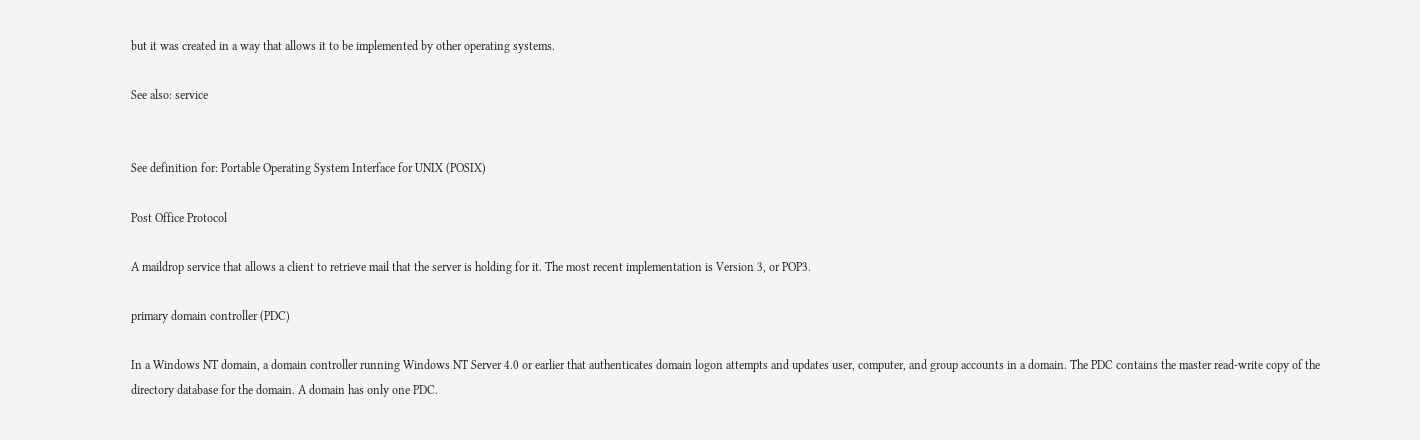but it was created in a way that allows it to be implemented by other operating systems.

See also: service


See definition for: Portable Operating System Interface for UNIX (POSIX)

Post Office Protocol

A maildrop service that allows a client to retrieve mail that the server is holding for it. The most recent implementation is Version 3, or POP3.

primary domain controller (PDC)

In a Windows NT domain, a domain controller running Windows NT Server 4.0 or earlier that authenticates domain logon attempts and updates user, computer, and group accounts in a domain. The PDC contains the master read-write copy of the directory database for the domain. A domain has only one PDC.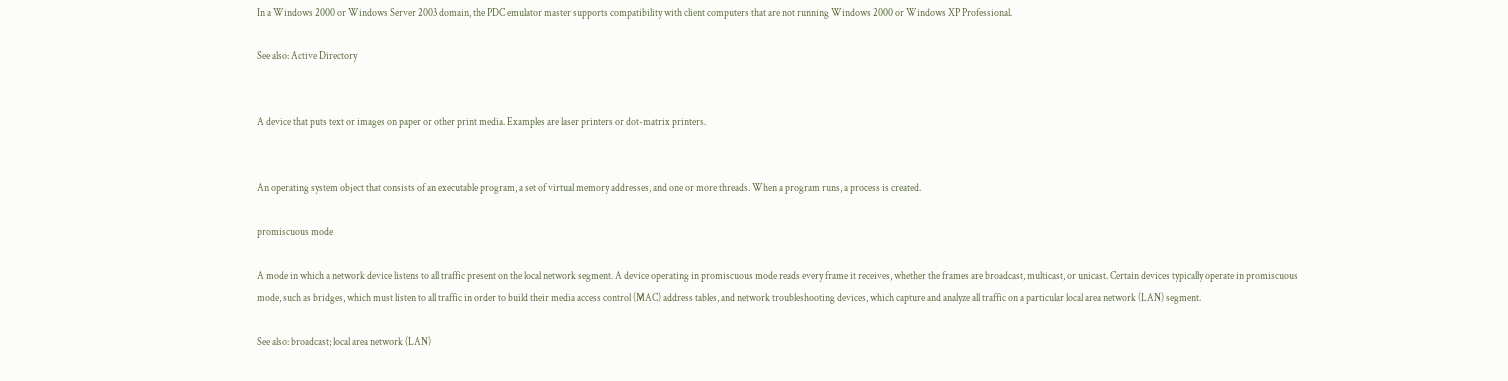In a Windows 2000 or Windows Server 2003 domain, the PDC emulator master supports compatibility with client computers that are not running Windows 2000 or Windows XP Professional.

See also: Active Directory


A device that puts text or images on paper or other print media. Examples are laser printers or dot-matrix printers.


An operating system object that consists of an executable program, a set of virtual memory addresses, and one or more threads. When a program runs, a process is created.

promiscuous mode

A mode in which a network device listens to all traffic present on the local network segment. A device operating in promiscuous mode reads every frame it receives, whether the frames are broadcast, multicast, or unicast. Certain devices typically operate in promiscuous mode, such as bridges, which must listen to all traffic in order to build their media access control (MAC) address tables, and network troubleshooting devices, which capture and analyze all traffic on a particular local area network (LAN) segment.

See also: broadcast; local area network (LAN)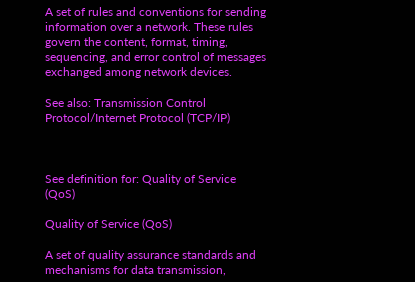A set of rules and conventions for sending information over a network. These rules govern the content, format, timing, sequencing, and error control of messages exchanged among network devices.

See also: Transmission Control Protocol/Internet Protocol (TCP/IP)



See definition for: Quality of Service (QoS)

Quality of Service (QoS)

A set of quality assurance standards and mechanisms for data transmission,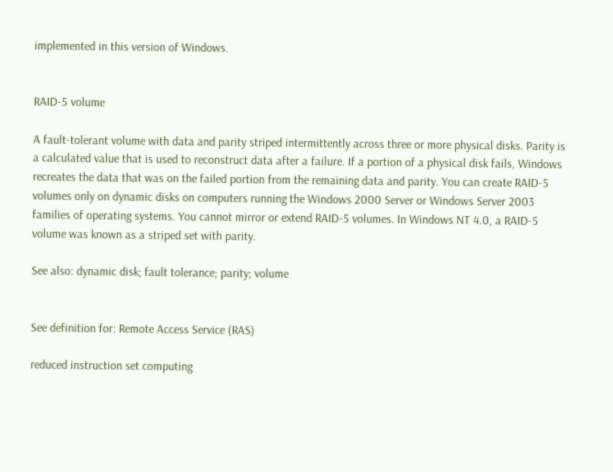implemented in this version of Windows.


RAID-5 volume

A fault-tolerant volume with data and parity striped intermittently across three or more physical disks. Parity is a calculated value that is used to reconstruct data after a failure. If a portion of a physical disk fails, Windows recreates the data that was on the failed portion from the remaining data and parity. You can create RAID-5 volumes only on dynamic disks on computers running the Windows 2000 Server or Windows Server 2003 families of operating systems. You cannot mirror or extend RAID-5 volumes. In Windows NT 4.0, a RAID-5 volume was known as a striped set with parity.

See also: dynamic disk; fault tolerance; parity; volume


See definition for: Remote Access Service (RAS)

reduced instruction set computing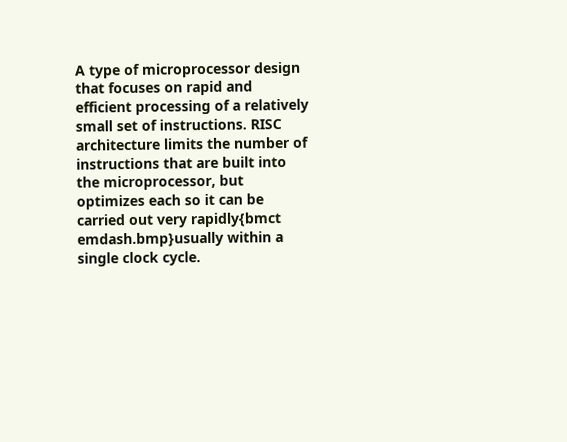A type of microprocessor design that focuses on rapid and efficient processing of a relatively small set of instructions. RISC architecture limits the number of instructions that are built into the microprocessor, but optimizes each so it can be carried out very rapidly{bmct emdash.bmp}usually within a single clock cycle.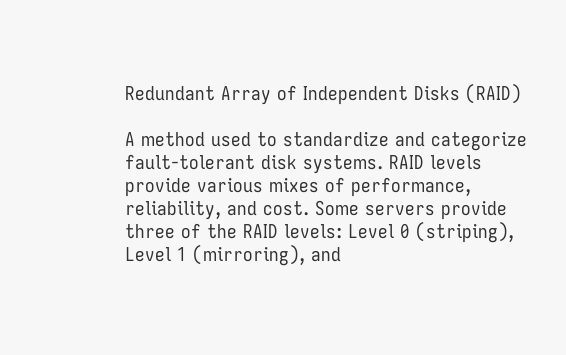Redundant Array of Independent Disks (RAID)

A method used to standardize and categorize fault-tolerant disk systems. RAID levels provide various mixes of performance, reliability, and cost. Some servers provide three of the RAID levels: Level 0 (striping), Level 1 (mirroring), and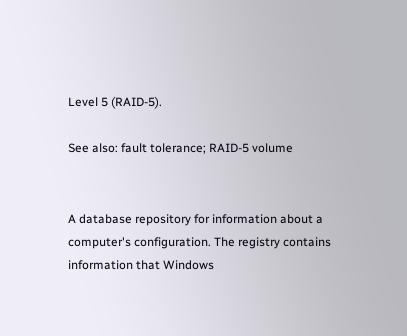Level 5 (RAID-5).

See also: fault tolerance; RAID-5 volume


A database repository for information about a computer's configuration. The registry contains information that Windows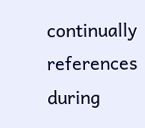continually references during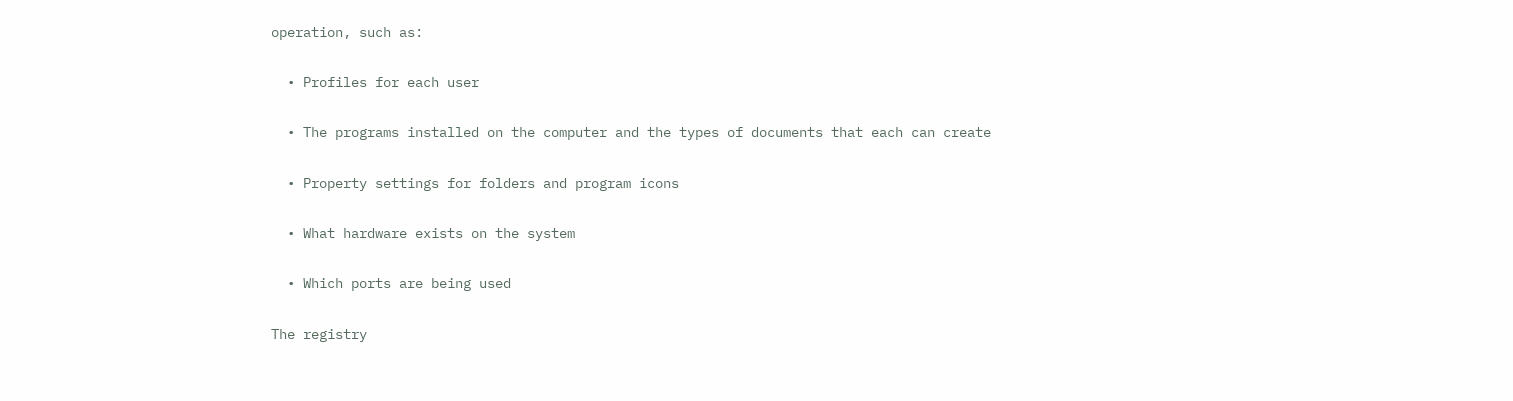operation, such as:

  • Profiles for each user

  • The programs installed on the computer and the types of documents that each can create

  • Property settings for folders and program icons

  • What hardware exists on the system

  • Which ports are being used

The registry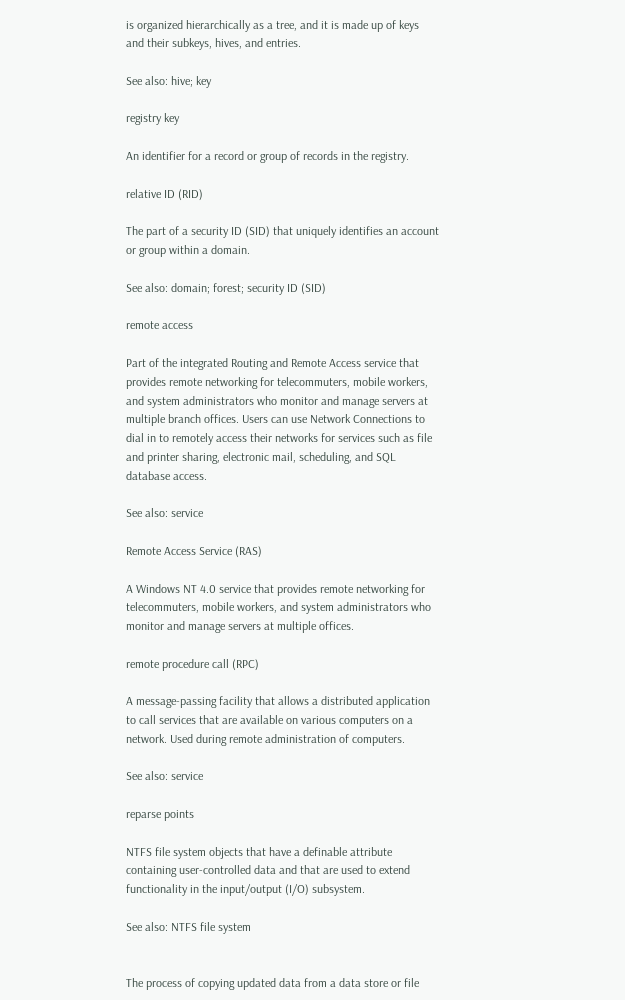is organized hierarchically as a tree, and it is made up of keys and their subkeys, hives, and entries.

See also: hive; key

registry key

An identifier for a record or group of records in the registry.

relative ID (RID)

The part of a security ID (SID) that uniquely identifies an account or group within a domain.

See also: domain; forest; security ID (SID)

remote access

Part of the integrated Routing and Remote Access service that provides remote networking for telecommuters, mobile workers, and system administrators who monitor and manage servers at multiple branch offices. Users can use Network Connections to dial in to remotely access their networks for services such as file and printer sharing, electronic mail, scheduling, and SQL database access.

See also: service

Remote Access Service (RAS)

A Windows NT 4.0 service that provides remote networking for telecommuters, mobile workers, and system administrators who monitor and manage servers at multiple offices.

remote procedure call (RPC)

A message-passing facility that allows a distributed application to call services that are available on various computers on a network. Used during remote administration of computers.

See also: service

reparse points

NTFS file system objects that have a definable attribute containing user-controlled data and that are used to extend functionality in the input/output (I/O) subsystem.

See also: NTFS file system


The process of copying updated data from a data store or file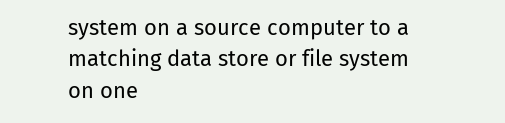system on a source computer to a matching data store or file system on one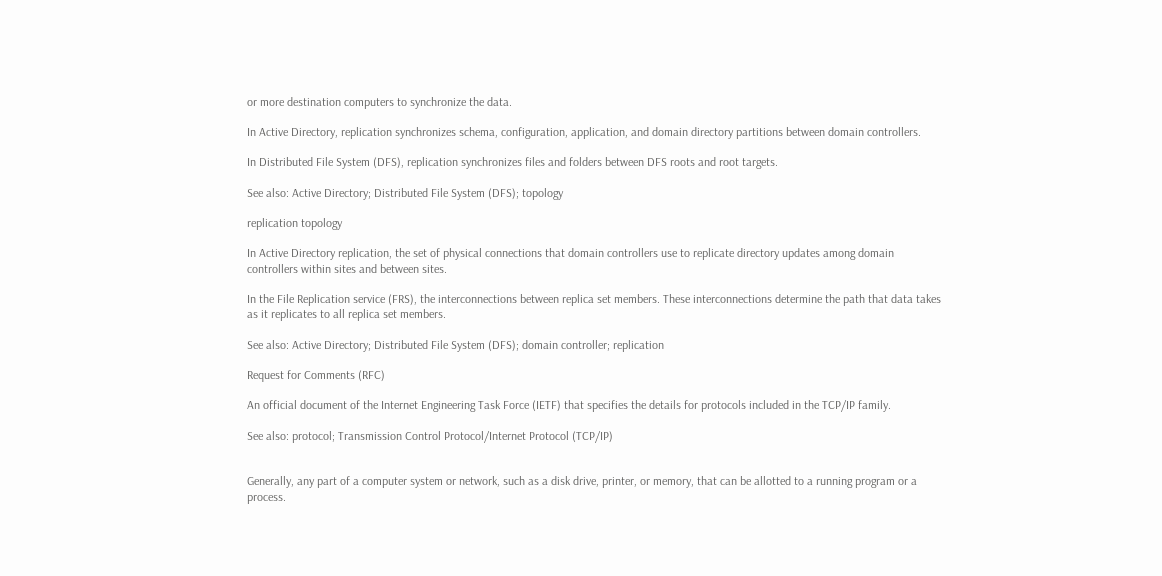or more destination computers to synchronize the data.

In Active Directory, replication synchronizes schema, configuration, application, and domain directory partitions between domain controllers.

In Distributed File System (DFS), replication synchronizes files and folders between DFS roots and root targets.

See also: Active Directory; Distributed File System (DFS); topology

replication topology

In Active Directory replication, the set of physical connections that domain controllers use to replicate directory updates among domain controllers within sites and between sites.

In the File Replication service (FRS), the interconnections between replica set members. These interconnections determine the path that data takes as it replicates to all replica set members.

See also: Active Directory; Distributed File System (DFS); domain controller; replication

Request for Comments (RFC)

An official document of the Internet Engineering Task Force (IETF) that specifies the details for protocols included in the TCP/IP family.

See also: protocol; Transmission Control Protocol/Internet Protocol (TCP/IP)


Generally, any part of a computer system or network, such as a disk drive, printer, or memory, that can be allotted to a running program or a process.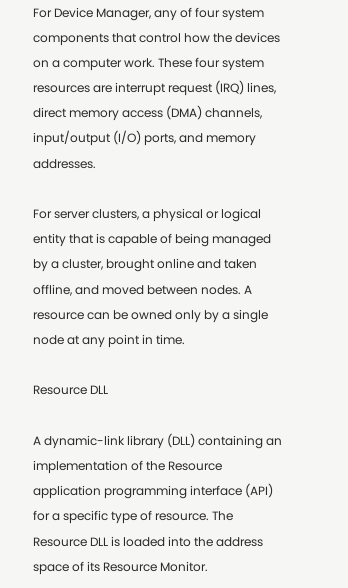For Device Manager, any of four system components that control how the devices on a computer work. These four system resources are interrupt request (IRQ) lines, direct memory access (DMA) channels, input/output (I/O) ports, and memory addresses.

For server clusters, a physical or logical entity that is capable of being managed by a cluster, brought online and taken offline, and moved between nodes. A resource can be owned only by a single node at any point in time.

Resource DLL

A dynamic-link library (DLL) containing an implementation of the Resource application programming interface (API) for a specific type of resource. The Resource DLL is loaded into the address space of its Resource Monitor.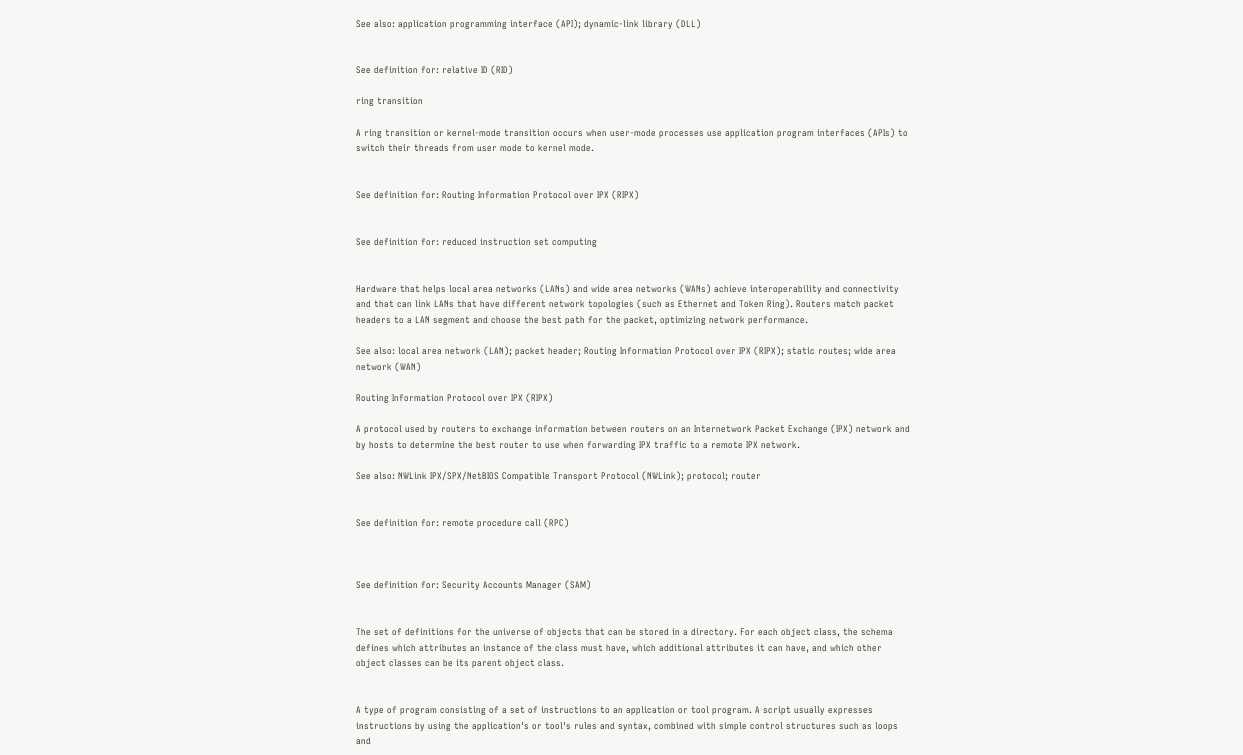See also: application programming interface (API); dynamic-link library (DLL)


See definition for: relative ID (RID)

ring transition

A ring transition or kernel-mode transition occurs when user-mode processes use application program interfaces (APIs) to switch their threads from user mode to kernel mode.


See definition for: Routing Information Protocol over IPX (RIPX)


See definition for: reduced instruction set computing


Hardware that helps local area networks (LANs) and wide area networks (WANs) achieve interoperability and connectivity and that can link LANs that have different network topologies (such as Ethernet and Token Ring). Routers match packet headers to a LAN segment and choose the best path for the packet, optimizing network performance.

See also: local area network (LAN); packet header; Routing Information Protocol over IPX (RIPX); static routes; wide area network (WAN)

Routing Information Protocol over IPX (RIPX)

A protocol used by routers to exchange information between routers on an Internetwork Packet Exchange (IPX) network and by hosts to determine the best router to use when forwarding IPX traffic to a remote IPX network.

See also: NWLink IPX/SPX/NetBIOS Compatible Transport Protocol (NWLink); protocol; router


See definition for: remote procedure call (RPC)



See definition for: Security Accounts Manager (SAM)


The set of definitions for the universe of objects that can be stored in a directory. For each object class, the schema defines which attributes an instance of the class must have, which additional attributes it can have, and which other object classes can be its parent object class.


A type of program consisting of a set of instructions to an application or tool program. A script usually expresses instructions by using the application's or tool's rules and syntax, combined with simple control structures such as loops and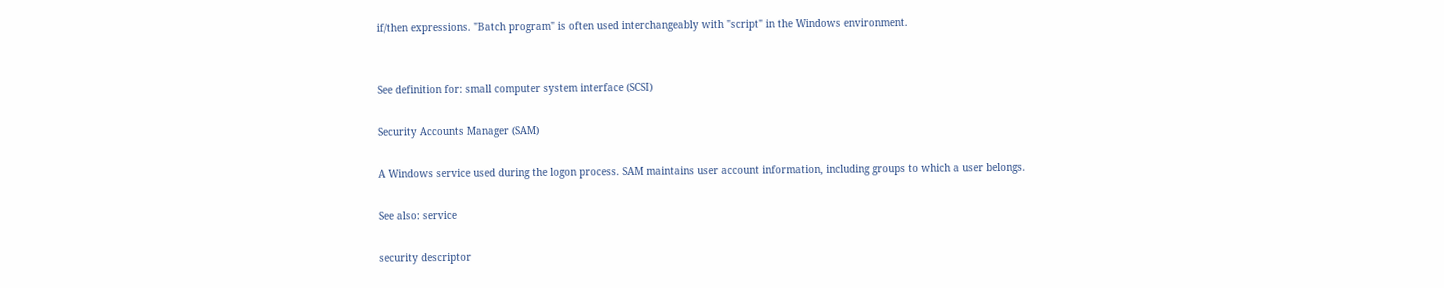if/then expressions. "Batch program" is often used interchangeably with "script" in the Windows environment.


See definition for: small computer system interface (SCSI)

Security Accounts Manager (SAM)

A Windows service used during the logon process. SAM maintains user account information, including groups to which a user belongs.

See also: service

security descriptor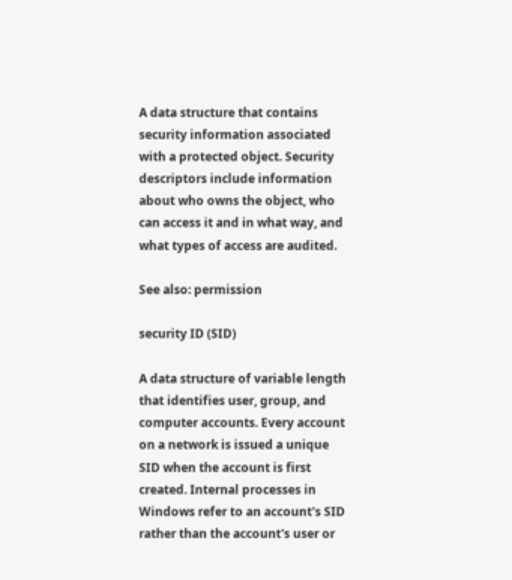A data structure that contains security information associated with a protected object. Security descriptors include information about who owns the object, who can access it and in what way, and what types of access are audited.

See also: permission

security ID (SID)

A data structure of variable length that identifies user, group, and computer accounts. Every account on a network is issued a unique SID when the account is first created. Internal processes in Windows refer to an account's SID rather than the account's user or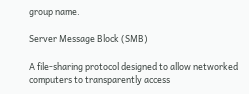group name.

Server Message Block (SMB)

A file-sharing protocol designed to allow networked computers to transparently access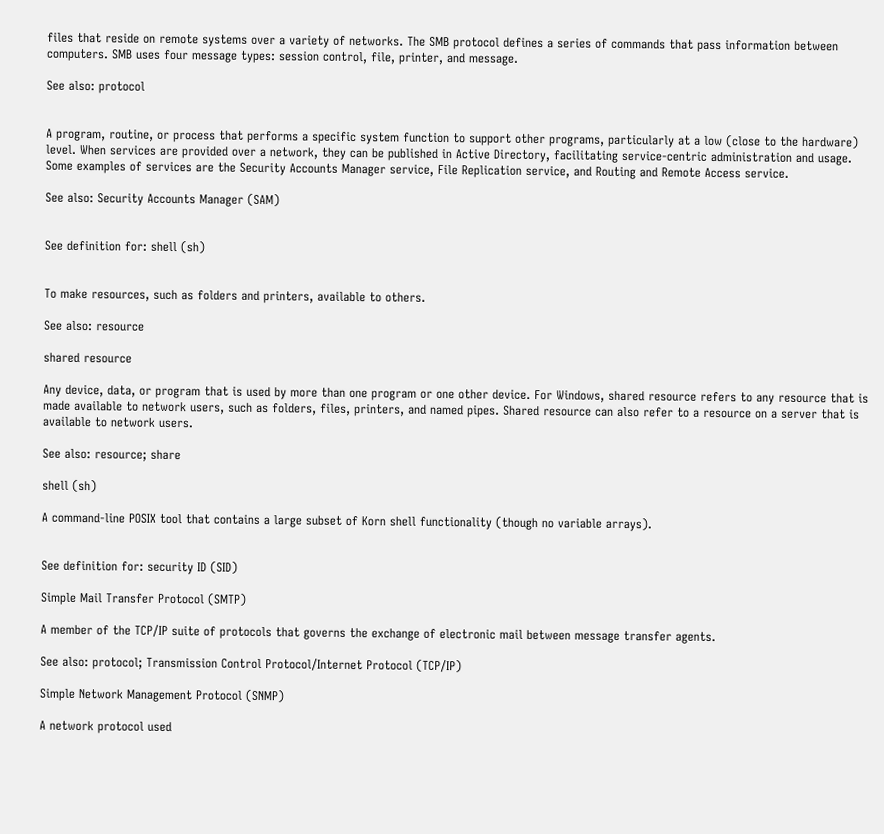files that reside on remote systems over a variety of networks. The SMB protocol defines a series of commands that pass information between computers. SMB uses four message types: session control, file, printer, and message.

See also: protocol


A program, routine, or process that performs a specific system function to support other programs, particularly at a low (close to the hardware) level. When services are provided over a network, they can be published in Active Directory, facilitating service-centric administration and usage. Some examples of services are the Security Accounts Manager service, File Replication service, and Routing and Remote Access service.

See also: Security Accounts Manager (SAM)


See definition for: shell (sh)


To make resources, such as folders and printers, available to others.

See also: resource

shared resource

Any device, data, or program that is used by more than one program or one other device. For Windows, shared resource refers to any resource that is made available to network users, such as folders, files, printers, and named pipes. Shared resource can also refer to a resource on a server that is available to network users.

See also: resource; share

shell (sh)

A command-line POSIX tool that contains a large subset of Korn shell functionality (though no variable arrays).


See definition for: security ID (SID)

Simple Mail Transfer Protocol (SMTP)

A member of the TCP/IP suite of protocols that governs the exchange of electronic mail between message transfer agents.

See also: protocol; Transmission Control Protocol/Internet Protocol (TCP/IP)

Simple Network Management Protocol (SNMP)

A network protocol used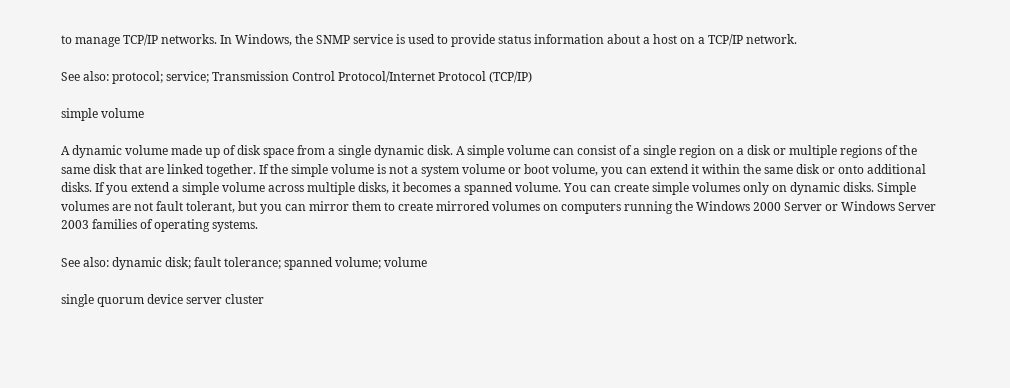to manage TCP/IP networks. In Windows, the SNMP service is used to provide status information about a host on a TCP/IP network.

See also: protocol; service; Transmission Control Protocol/Internet Protocol (TCP/IP)

simple volume

A dynamic volume made up of disk space from a single dynamic disk. A simple volume can consist of a single region on a disk or multiple regions of the same disk that are linked together. If the simple volume is not a system volume or boot volume, you can extend it within the same disk or onto additional disks. If you extend a simple volume across multiple disks, it becomes a spanned volume. You can create simple volumes only on dynamic disks. Simple volumes are not fault tolerant, but you can mirror them to create mirrored volumes on computers running the Windows 2000 Server or Windows Server 2003 families of operating systems.

See also: dynamic disk; fault tolerance; spanned volume; volume

single quorum device server cluster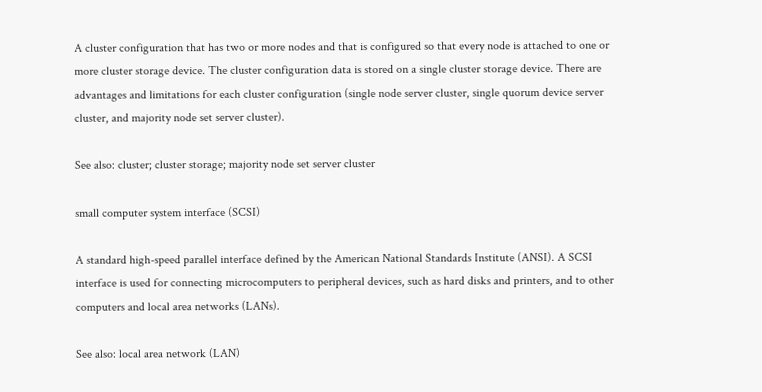A cluster configuration that has two or more nodes and that is configured so that every node is attached to one or more cluster storage device. The cluster configuration data is stored on a single cluster storage device. There are advantages and limitations for each cluster configuration (single node server cluster, single quorum device server cluster, and majority node set server cluster).

See also: cluster; cluster storage; majority node set server cluster

small computer system interface (SCSI)

A standard high-speed parallel interface defined by the American National Standards Institute (ANSI). A SCSI interface is used for connecting microcomputers to peripheral devices, such as hard disks and printers, and to other computers and local area networks (LANs).

See also: local area network (LAN)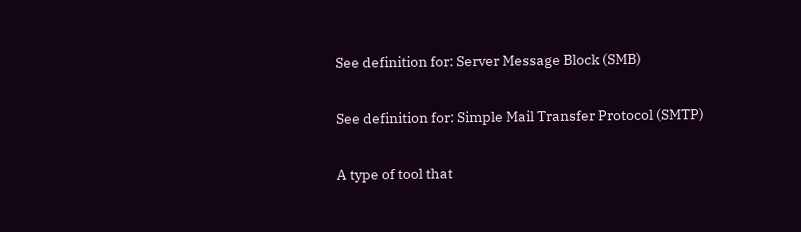See definition for: Server Message Block (SMB)


See definition for: Simple Mail Transfer Protocol (SMTP)


A type of tool that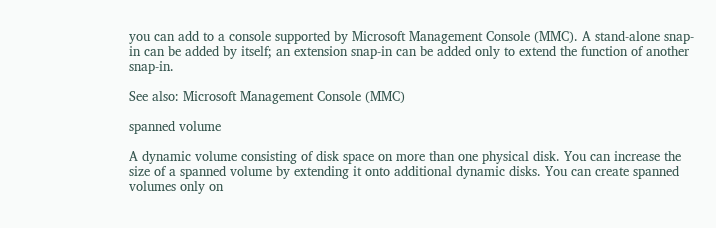you can add to a console supported by Microsoft Management Console (MMC). A stand-alone snap-in can be added by itself; an extension snap-in can be added only to extend the function of another snap-in.

See also: Microsoft Management Console (MMC)

spanned volume

A dynamic volume consisting of disk space on more than one physical disk. You can increase the size of a spanned volume by extending it onto additional dynamic disks. You can create spanned volumes only on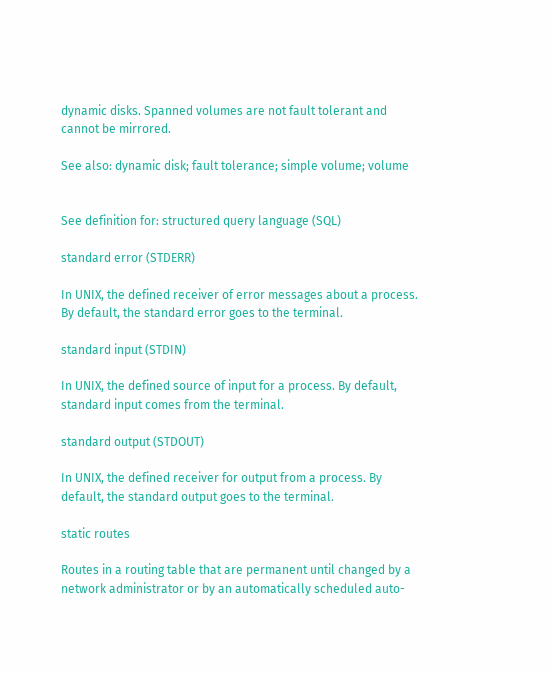dynamic disks. Spanned volumes are not fault tolerant and cannot be mirrored.

See also: dynamic disk; fault tolerance; simple volume; volume


See definition for: structured query language (SQL)

standard error (STDERR)

In UNIX, the defined receiver of error messages about a process. By default, the standard error goes to the terminal.

standard input (STDIN)

In UNIX, the defined source of input for a process. By default, standard input comes from the terminal.

standard output (STDOUT)

In UNIX, the defined receiver for output from a process. By default, the standard output goes to the terminal.

static routes

Routes in a routing table that are permanent until changed by a network administrator or by an automatically scheduled auto-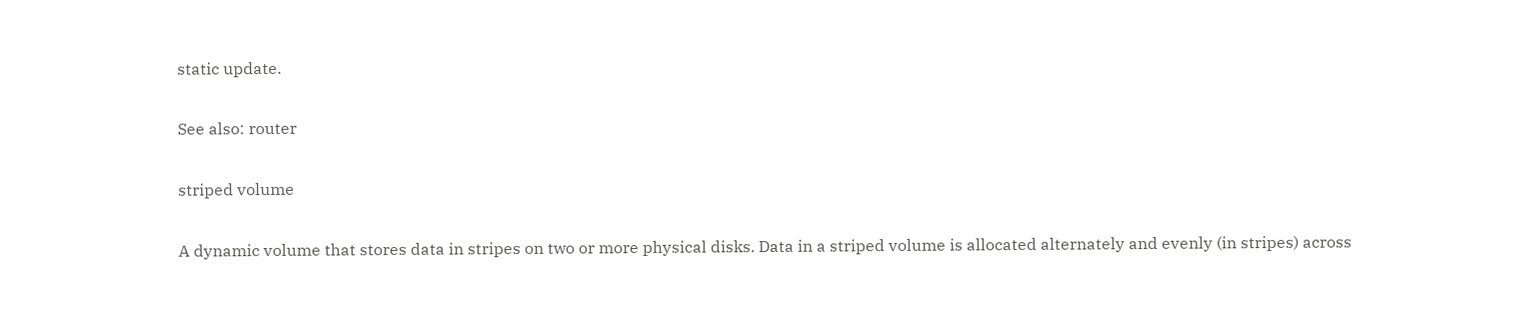static update.

See also: router

striped volume

A dynamic volume that stores data in stripes on two or more physical disks. Data in a striped volume is allocated alternately and evenly (in stripes) across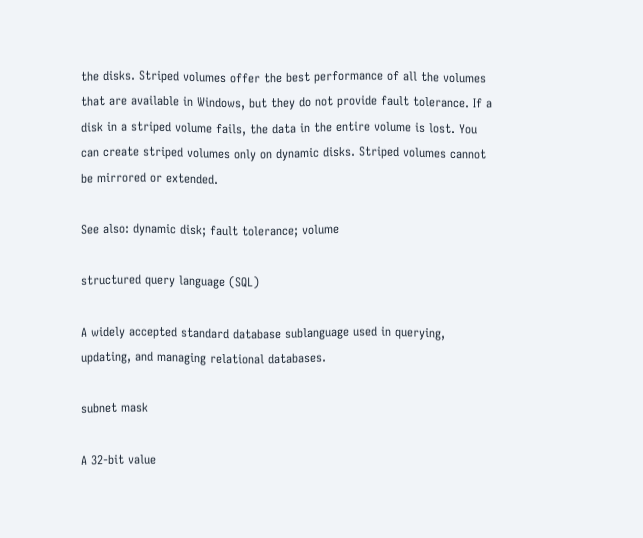the disks. Striped volumes offer the best performance of all the volumes that are available in Windows, but they do not provide fault tolerance. If a disk in a striped volume fails, the data in the entire volume is lost. You can create striped volumes only on dynamic disks. Striped volumes cannot be mirrored or extended.

See also: dynamic disk; fault tolerance; volume

structured query language (SQL)

A widely accepted standard database sublanguage used in querying, updating, and managing relational databases.

subnet mask

A 32-bit value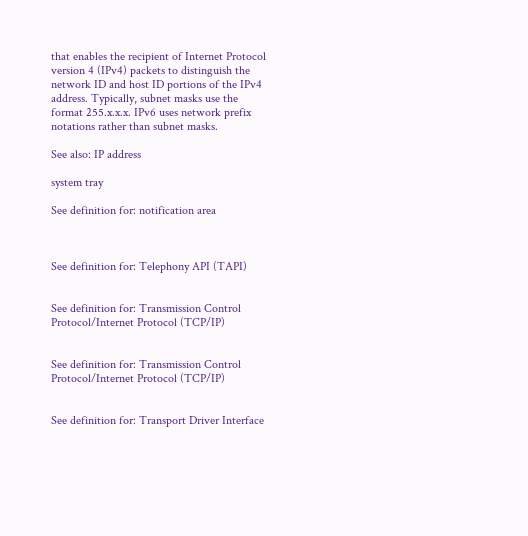that enables the recipient of Internet Protocol version 4 (IPv4) packets to distinguish the network ID and host ID portions of the IPv4 address. Typically, subnet masks use the format 255.x.x.x. IPv6 uses network prefix notations rather than subnet masks.

See also: IP address

system tray

See definition for: notification area



See definition for: Telephony API (TAPI)


See definition for: Transmission Control Protocol/Internet Protocol (TCP/IP)


See definition for: Transmission Control Protocol/Internet Protocol (TCP/IP)


See definition for: Transport Driver Interface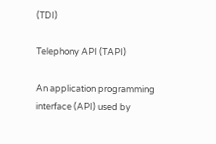(TDI)

Telephony API (TAPI)

An application programming interface (API) used by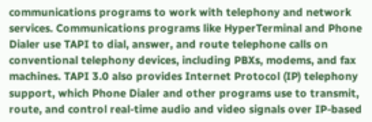communications programs to work with telephony and network services. Communications programs like HyperTerminal and Phone Dialer use TAPI to dial, answer, and route telephone calls on conventional telephony devices, including PBXs, modems, and fax machines. TAPI 3.0 also provides Internet Protocol (IP) telephony support, which Phone Dialer and other programs use to transmit, route, and control real-time audio and video signals over IP-based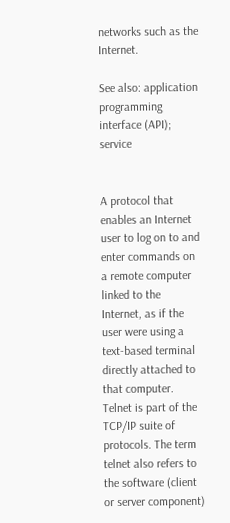networks such as the Internet.

See also: application programming interface (API); service


A protocol that enables an Internet user to log on to and enter commands on a remote computer linked to the Internet, as if the user were using a text-based terminal directly attached to that computer. Telnet is part of the TCP/IP suite of protocols. The term telnet also refers to the software (client or server component)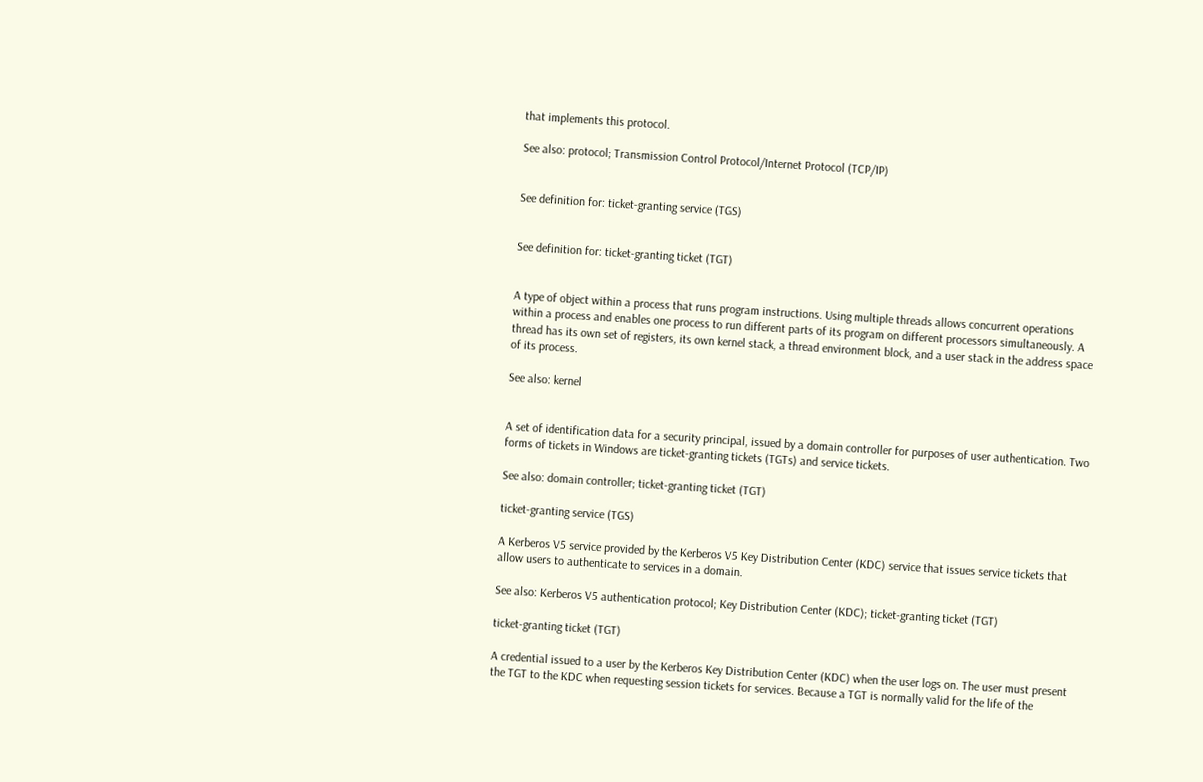that implements this protocol.

See also: protocol; Transmission Control Protocol/Internet Protocol (TCP/IP)


See definition for: ticket-granting service (TGS)


See definition for: ticket-granting ticket (TGT)


A type of object within a process that runs program instructions. Using multiple threads allows concurrent operations within a process and enables one process to run different parts of its program on different processors simultaneously. A thread has its own set of registers, its own kernel stack, a thread environment block, and a user stack in the address space of its process.

See also: kernel


A set of identification data for a security principal, issued by a domain controller for purposes of user authentication. Two forms of tickets in Windows are ticket-granting tickets (TGTs) and service tickets.

See also: domain controller; ticket-granting ticket (TGT)

ticket-granting service (TGS)

A Kerberos V5 service provided by the Kerberos V5 Key Distribution Center (KDC) service that issues service tickets that allow users to authenticate to services in a domain.

See also: Kerberos V5 authentication protocol; Key Distribution Center (KDC); ticket-granting ticket (TGT)

ticket-granting ticket (TGT)

A credential issued to a user by the Kerberos Key Distribution Center (KDC) when the user logs on. The user must present the TGT to the KDC when requesting session tickets for services. Because a TGT is normally valid for the life of the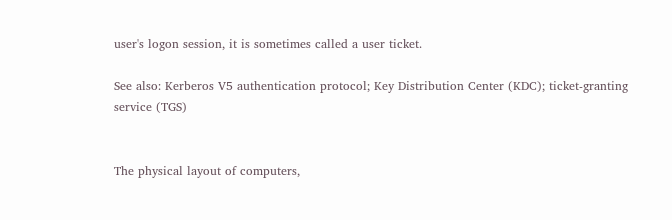user's logon session, it is sometimes called a user ticket.

See also: Kerberos V5 authentication protocol; Key Distribution Center (KDC); ticket-granting service (TGS)


The physical layout of computers,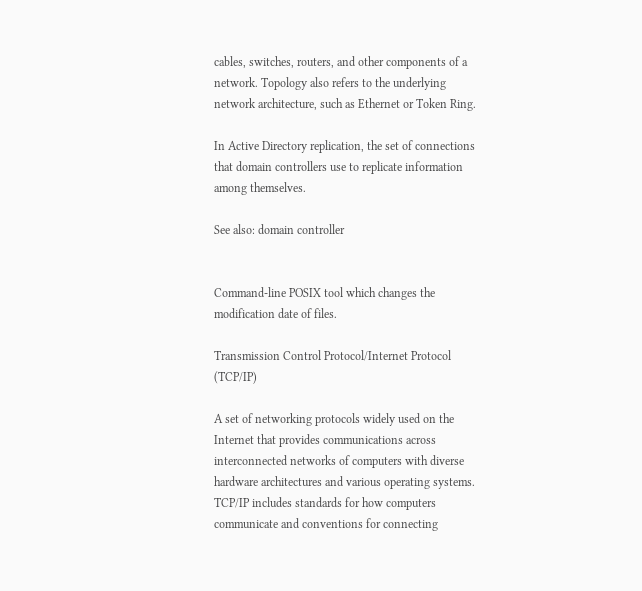cables, switches, routers, and other components of a network. Topology also refers to the underlying network architecture, such as Ethernet or Token Ring.

In Active Directory replication, the set of connections that domain controllers use to replicate information among themselves.

See also: domain controller


Command-line POSIX tool which changes the modification date of files.

Transmission Control Protocol/Internet Protocol (TCP/IP)

A set of networking protocols widely used on the Internet that provides communications across interconnected networks of computers with diverse hardware architectures and various operating systems. TCP/IP includes standards for how computers communicate and conventions for connecting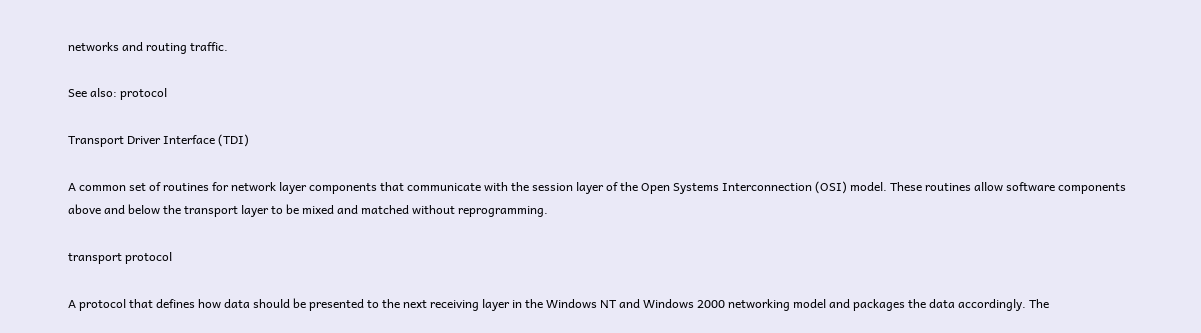networks and routing traffic.

See also: protocol

Transport Driver Interface (TDI)

A common set of routines for network layer components that communicate with the session layer of the Open Systems Interconnection (OSI) model. These routines allow software components above and below the transport layer to be mixed and matched without reprogramming.

transport protocol

A protocol that defines how data should be presented to the next receiving layer in the Windows NT and Windows 2000 networking model and packages the data accordingly. The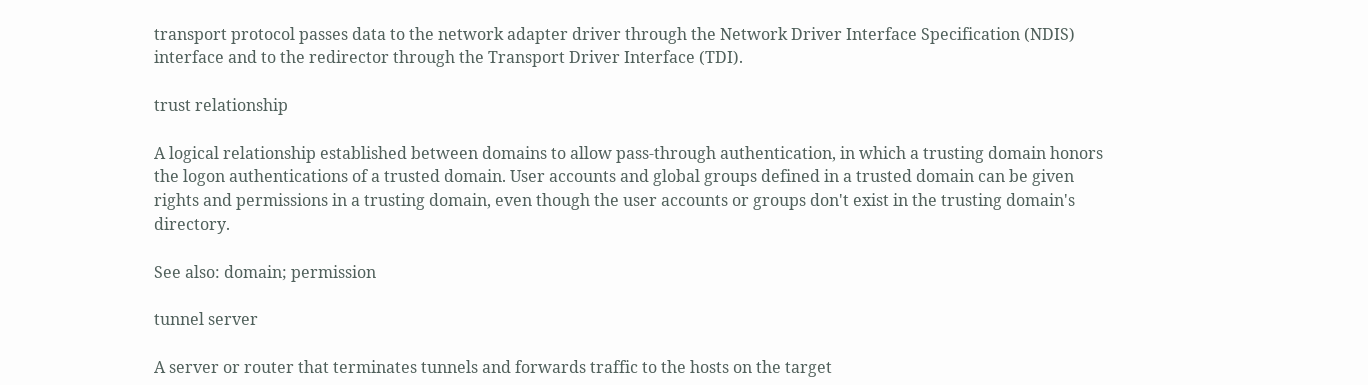transport protocol passes data to the network adapter driver through the Network Driver Interface Specification (NDIS) interface and to the redirector through the Transport Driver Interface (TDI).

trust relationship

A logical relationship established between domains to allow pass-through authentication, in which a trusting domain honors the logon authentications of a trusted domain. User accounts and global groups defined in a trusted domain can be given rights and permissions in a trusting domain, even though the user accounts or groups don't exist in the trusting domain's directory.

See also: domain; permission

tunnel server

A server or router that terminates tunnels and forwards traffic to the hosts on the target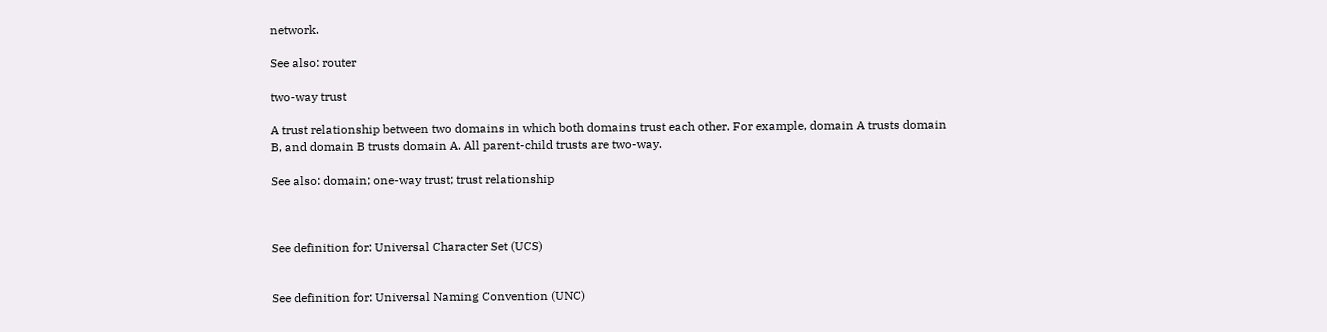network.

See also: router

two-way trust

A trust relationship between two domains in which both domains trust each other. For example, domain A trusts domain B, and domain B trusts domain A. All parent-child trusts are two-way.

See also: domain; one-way trust; trust relationship



See definition for: Universal Character Set (UCS)


See definition for: Universal Naming Convention (UNC)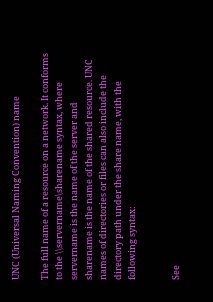UNC (Universal Naming Convention) name

The full name of a resource on a network. It conforms to the \\servername\sharename syntax, where servername is the name of the server and sharename is the name of the shared resource. UNC names of directories or files can also include the directory path under the share name, with the following syntax:


See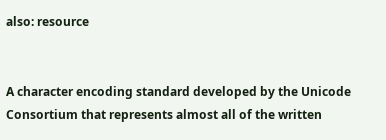also: resource


A character encoding standard developed by the Unicode Consortium that represents almost all of the written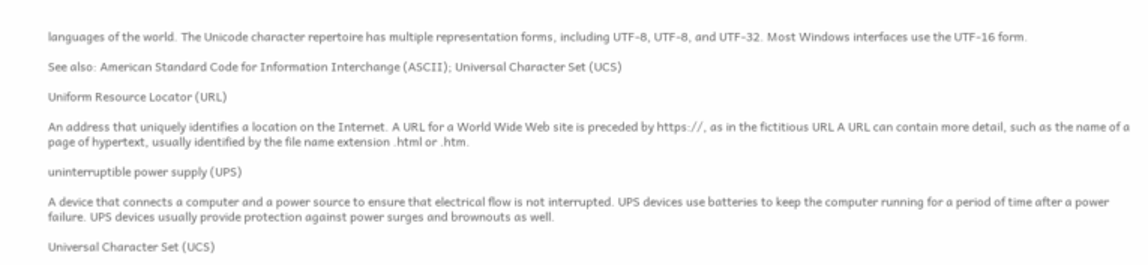languages of the world. The Unicode character repertoire has multiple representation forms, including UTF-8, UTF-8, and UTF-32. Most Windows interfaces use the UTF-16 form.

See also: American Standard Code for Information Interchange (ASCII); Universal Character Set (UCS)

Uniform Resource Locator (URL)

An address that uniquely identifies a location on the Internet. A URL for a World Wide Web site is preceded by https://, as in the fictitious URL A URL can contain more detail, such as the name of a page of hypertext, usually identified by the file name extension .html or .htm.

uninterruptible power supply (UPS)

A device that connects a computer and a power source to ensure that electrical flow is not interrupted. UPS devices use batteries to keep the computer running for a period of time after a power failure. UPS devices usually provide protection against power surges and brownouts as well.

Universal Character Set (UCS)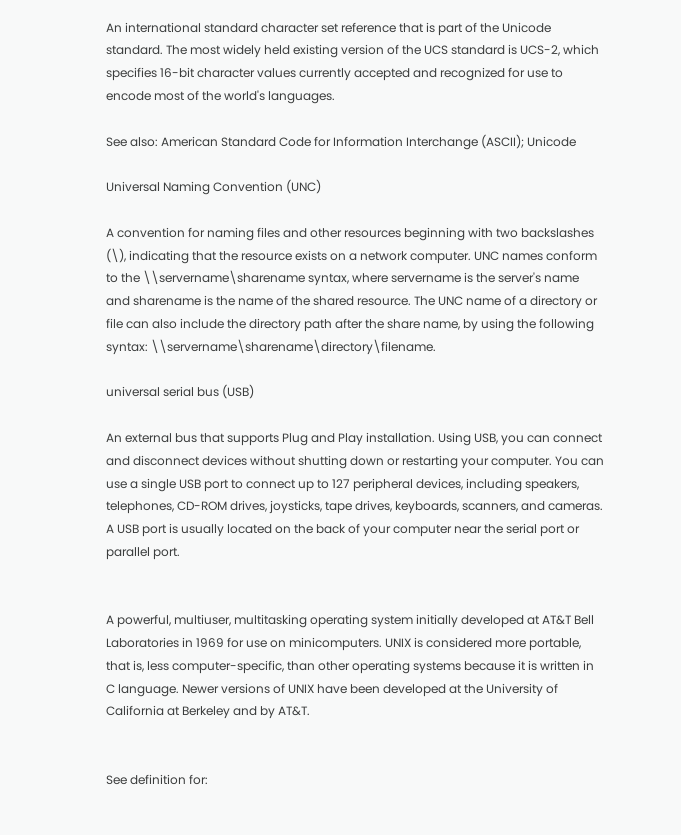An international standard character set reference that is part of the Unicode standard. The most widely held existing version of the UCS standard is UCS-2, which specifies 16-bit character values currently accepted and recognized for use to encode most of the world's languages.

See also: American Standard Code for Information Interchange (ASCII); Unicode

Universal Naming Convention (UNC)

A convention for naming files and other resources beginning with two backslashes (\), indicating that the resource exists on a network computer. UNC names conform to the \\servername\sharename syntax, where servername is the server's name and sharename is the name of the shared resource. The UNC name of a directory or file can also include the directory path after the share name, by using the following syntax: \\servername\sharename\directory\filename.

universal serial bus (USB)

An external bus that supports Plug and Play installation. Using USB, you can connect and disconnect devices without shutting down or restarting your computer. You can use a single USB port to connect up to 127 peripheral devices, including speakers, telephones, CD-ROM drives, joysticks, tape drives, keyboards, scanners, and cameras. A USB port is usually located on the back of your computer near the serial port or parallel port.


A powerful, multiuser, multitasking operating system initially developed at AT&T Bell Laboratories in 1969 for use on minicomputers. UNIX is considered more portable, that is, less computer-specific, than other operating systems because it is written in C language. Newer versions of UNIX have been developed at the University of California at Berkeley and by AT&T.


See definition for: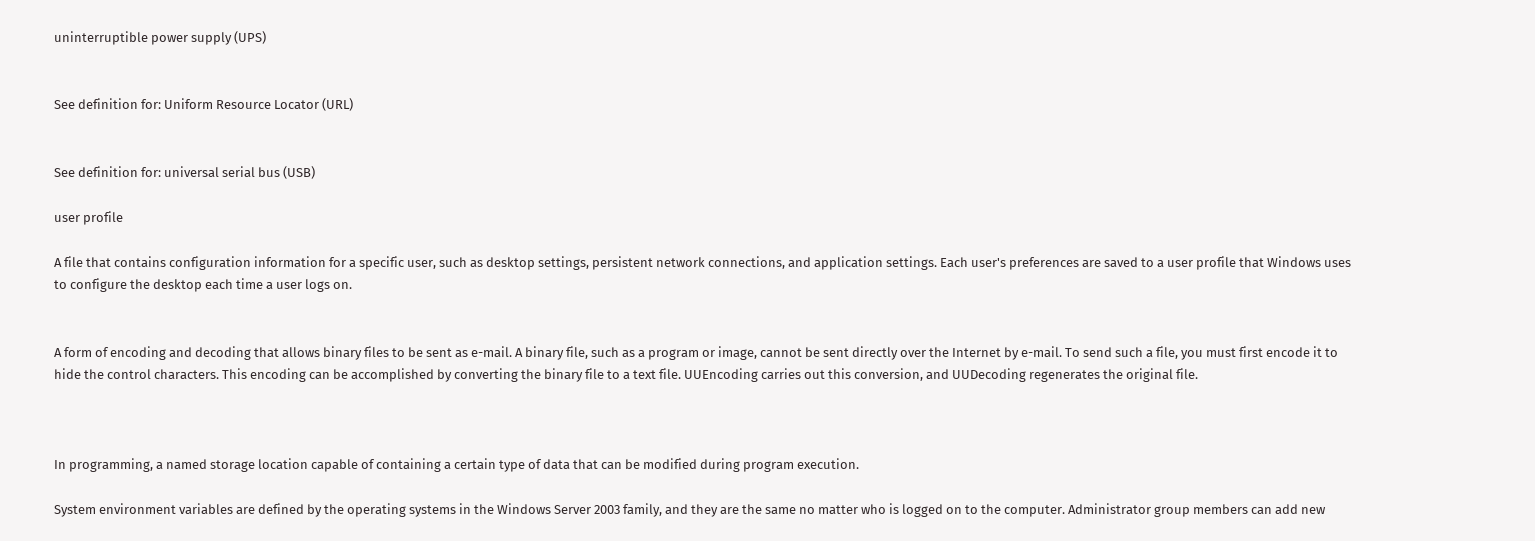uninterruptible power supply (UPS)


See definition for: Uniform Resource Locator (URL)


See definition for: universal serial bus (USB)

user profile

A file that contains configuration information for a specific user, such as desktop settings, persistent network connections, and application settings. Each user's preferences are saved to a user profile that Windows uses to configure the desktop each time a user logs on.


A form of encoding and decoding that allows binary files to be sent as e-mail. A binary file, such as a program or image, cannot be sent directly over the Internet by e-mail. To send such a file, you must first encode it to hide the control characters. This encoding can be accomplished by converting the binary file to a text file. UUEncoding carries out this conversion, and UUDecoding regenerates the original file.



In programming, a named storage location capable of containing a certain type of data that can be modified during program execution.

System environment variables are defined by the operating systems in the Windows Server 2003 family, and they are the same no matter who is logged on to the computer. Administrator group members can add new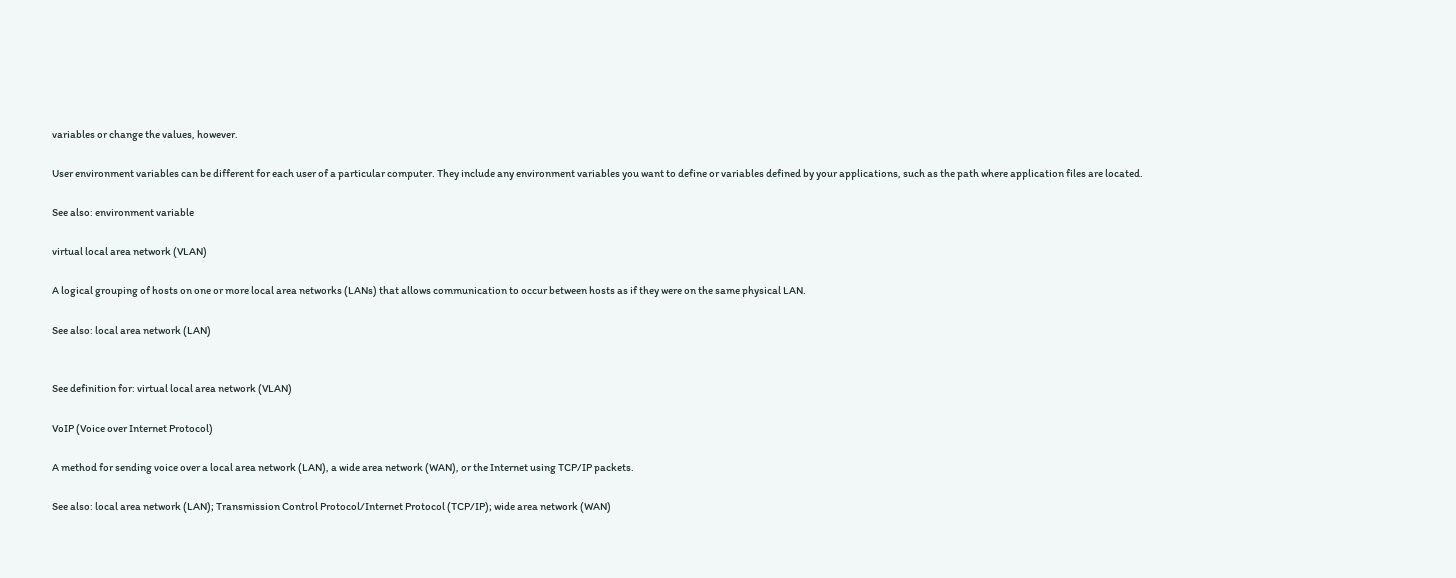variables or change the values, however.

User environment variables can be different for each user of a particular computer. They include any environment variables you want to define or variables defined by your applications, such as the path where application files are located.

See also: environment variable

virtual local area network (VLAN)

A logical grouping of hosts on one or more local area networks (LANs) that allows communication to occur between hosts as if they were on the same physical LAN.

See also: local area network (LAN)


See definition for: virtual local area network (VLAN)

VoIP (Voice over Internet Protocol)

A method for sending voice over a local area network (LAN), a wide area network (WAN), or the Internet using TCP/IP packets.

See also: local area network (LAN); Transmission Control Protocol/Internet Protocol (TCP/IP); wide area network (WAN)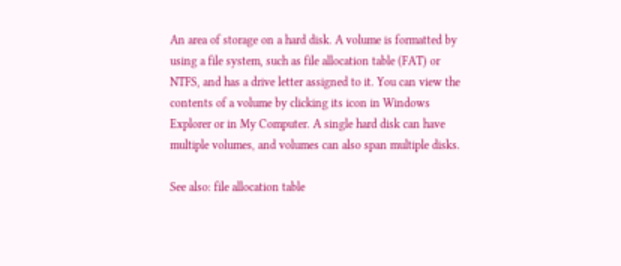An area of storage on a hard disk. A volume is formatted by using a file system, such as file allocation table (FAT) or NTFS, and has a drive letter assigned to it. You can view the contents of a volume by clicking its icon in Windows Explorer or in My Computer. A single hard disk can have multiple volumes, and volumes can also span multiple disks.

See also: file allocation table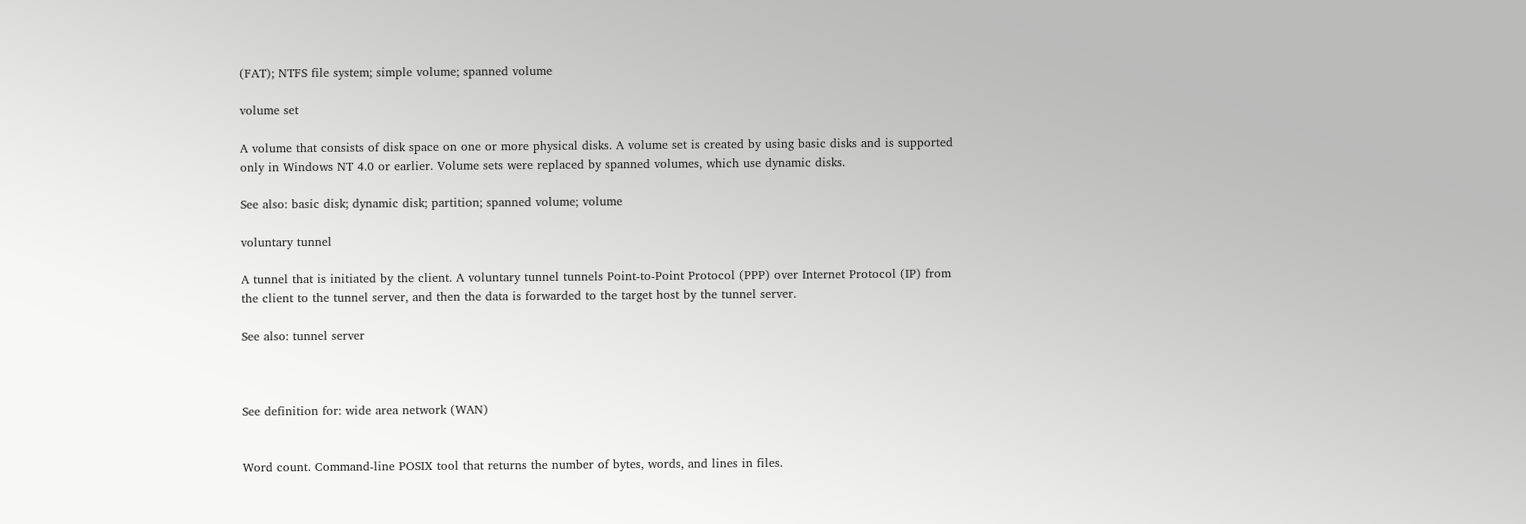(FAT); NTFS file system; simple volume; spanned volume

volume set

A volume that consists of disk space on one or more physical disks. A volume set is created by using basic disks and is supported only in Windows NT 4.0 or earlier. Volume sets were replaced by spanned volumes, which use dynamic disks.

See also: basic disk; dynamic disk; partition; spanned volume; volume

voluntary tunnel

A tunnel that is initiated by the client. A voluntary tunnel tunnels Point-to-Point Protocol (PPP) over Internet Protocol (IP) from the client to the tunnel server, and then the data is forwarded to the target host by the tunnel server.

See also: tunnel server



See definition for: wide area network (WAN)


Word count. Command-line POSIX tool that returns the number of bytes, words, and lines in files.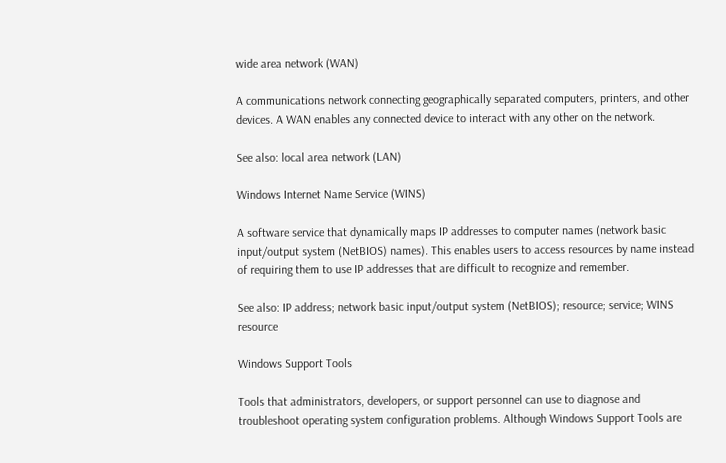wide area network (WAN)

A communications network connecting geographically separated computers, printers, and other devices. A WAN enables any connected device to interact with any other on the network.

See also: local area network (LAN)

Windows Internet Name Service (WINS)

A software service that dynamically maps IP addresses to computer names (network basic input/output system (NetBIOS) names). This enables users to access resources by name instead of requiring them to use IP addresses that are difficult to recognize and remember.

See also: IP address; network basic input/output system (NetBIOS); resource; service; WINS resource

Windows Support Tools

Tools that administrators, developers, or support personnel can use to diagnose and troubleshoot operating system configuration problems. Although Windows Support Tools are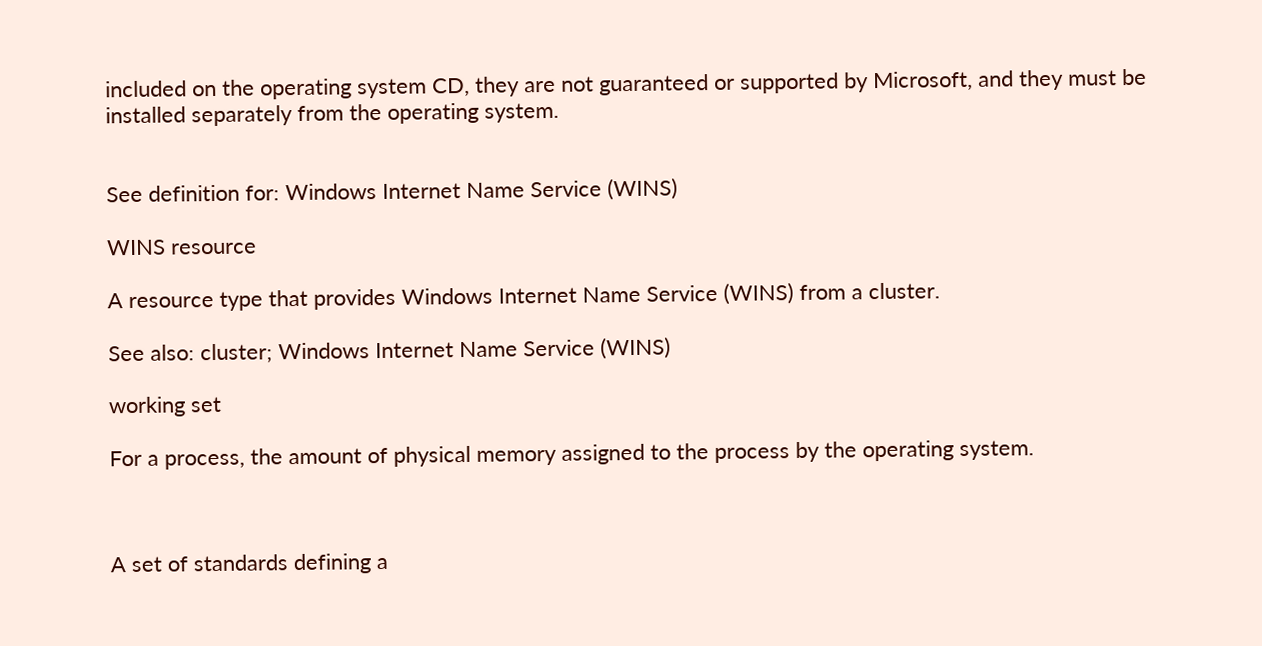included on the operating system CD, they are not guaranteed or supported by Microsoft, and they must be installed separately from the operating system.


See definition for: Windows Internet Name Service (WINS)

WINS resource

A resource type that provides Windows Internet Name Service (WINS) from a cluster.

See also: cluster; Windows Internet Name Service (WINS)

working set

For a process, the amount of physical memory assigned to the process by the operating system.



A set of standards defining a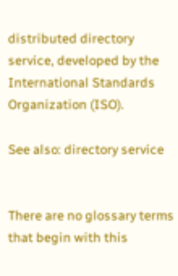distributed directory service, developed by the International Standards Organization (ISO).

See also: directory service


There are no glossary terms that begin with this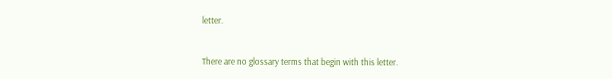letter.


There are no glossary terms that begin with this letter.